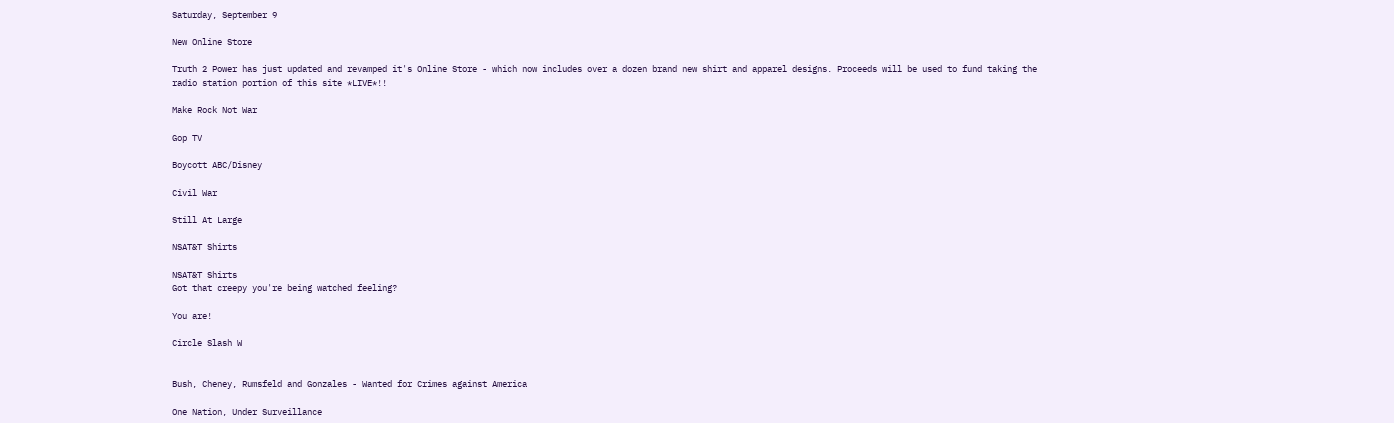Saturday, September 9

New Online Store

Truth 2 Power has just updated and revamped it's Online Store - which now includes over a dozen brand new shirt and apparel designs. Proceeds will be used to fund taking the radio station portion of this site *LIVE*!!

Make Rock Not War

Gop TV

Boycott ABC/Disney

Civil War

Still At Large

NSAT&T Shirts

NSAT&T Shirts
Got that creepy you're being watched feeling?

You are!

Circle Slash W


Bush, Cheney, Rumsfeld and Gonzales - Wanted for Crimes against America

One Nation, Under Surveillance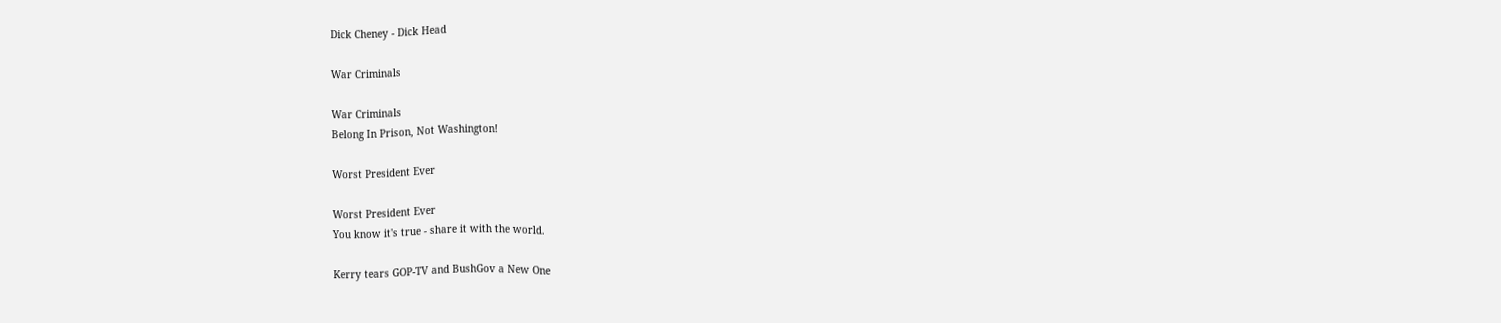Dick Cheney - Dick Head

War Criminals

War Criminals
Belong In Prison, Not Washington!

Worst President Ever

Worst President Ever
You know it's true - share it with the world.

Kerry tears GOP-TV and BushGov a New One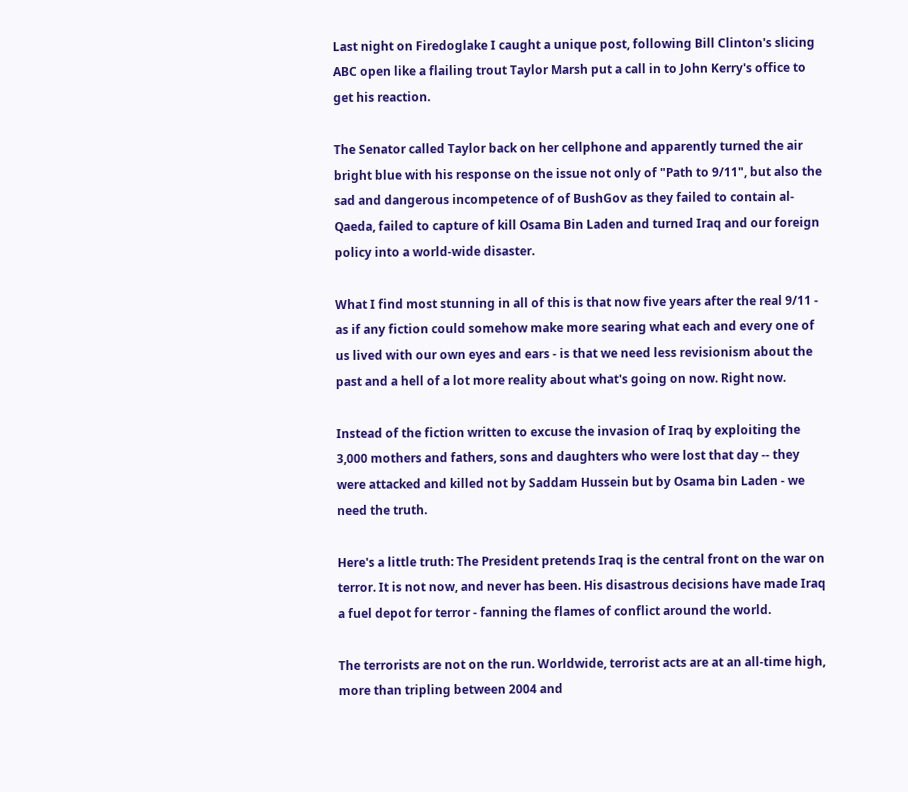Last night on Firedoglake I caught a unique post, following Bill Clinton's slicing ABC open like a flailing trout Taylor Marsh put a call in to John Kerry's office to get his reaction.

The Senator called Taylor back on her cellphone and apparently turned the air bright blue with his response on the issue not only of "Path to 9/11", but also the sad and dangerous incompetence of of BushGov as they failed to contain al-Qaeda, failed to capture of kill Osama Bin Laden and turned Iraq and our foreign policy into a world-wide disaster.

What I find most stunning in all of this is that now five years after the real 9/11 - as if any fiction could somehow make more searing what each and every one of us lived with our own eyes and ears - is that we need less revisionism about the past and a hell of a lot more reality about what's going on now. Right now.

Instead of the fiction written to excuse the invasion of Iraq by exploiting the 3,000 mothers and fathers, sons and daughters who were lost that day -- they were attacked and killed not by Saddam Hussein but by Osama bin Laden - we need the truth.

Here's a little truth: The President pretends Iraq is the central front on the war on terror. It is not now, and never has been. His disastrous decisions have made Iraq a fuel depot for terror - fanning the flames of conflict around the world.

The terrorists are not on the run. Worldwide, terrorist acts are at an all-time high, more than tripling between 2004 and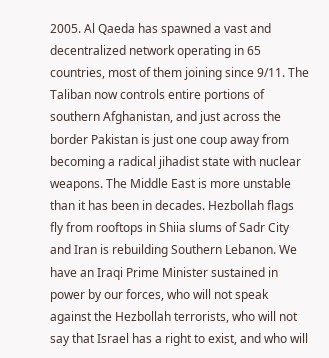2005. Al Qaeda has spawned a vast and decentralized network operating in 65 countries, most of them joining since 9/11. The Taliban now controls entire portions of southern Afghanistan, and just across the border Pakistan is just one coup away from becoming a radical jihadist state with nuclear weapons. The Middle East is more unstable than it has been in decades. Hezbollah flags fly from rooftops in Shiia slums of Sadr City and Iran is rebuilding Southern Lebanon. We have an Iraqi Prime Minister sustained in power by our forces, who will not speak against the Hezbollah terrorists, who will not say that Israel has a right to exist, and who will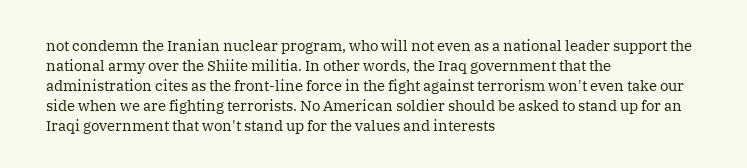not condemn the Iranian nuclear program, who will not even as a national leader support the national army over the Shiite militia. In other words, the Iraq government that the administration cites as the front-line force in the fight against terrorism won't even take our side when we are fighting terrorists. No American soldier should be asked to stand up for an Iraqi government that won't stand up for the values and interests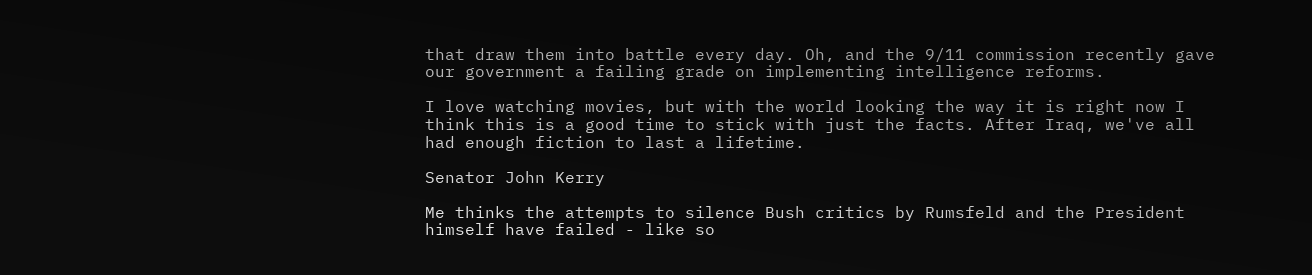that draw them into battle every day. Oh, and the 9/11 commission recently gave our government a failing grade on implementing intelligence reforms.

I love watching movies, but with the world looking the way it is right now I think this is a good time to stick with just the facts. After Iraq, we've all had enough fiction to last a lifetime.

Senator John Kerry

Me thinks the attempts to silence Bush critics by Rumsfeld and the President himself have failed - like so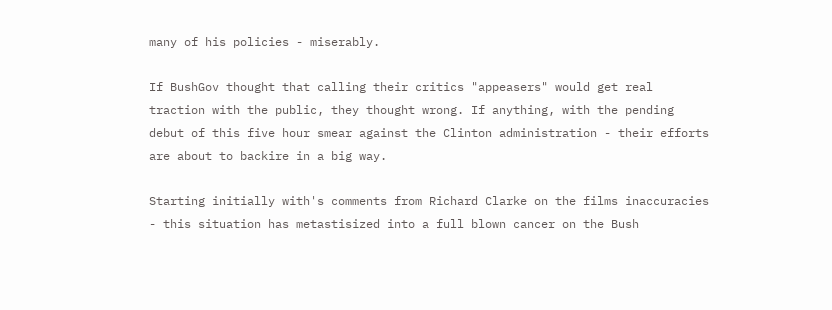many of his policies - miserably.

If BushGov thought that calling their critics "appeasers" would get real traction with the public, they thought wrong. If anything, with the pending debut of this five hour smear against the Clinton administration - their efforts are about to backire in a big way.

Starting initially with's comments from Richard Clarke on the films inaccuracies - this situation has metastisized into a full blown cancer on the Bush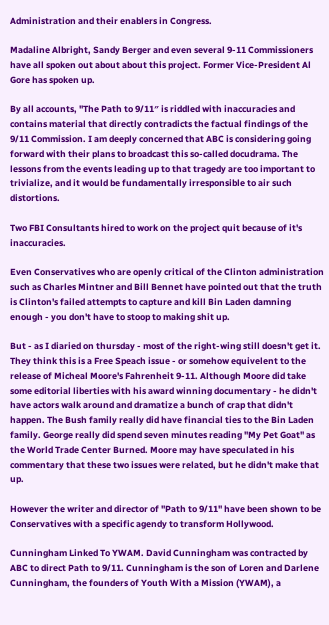Administration and their enablers in Congress.

Madaline Albright, Sandy Berger and even several 9-11 Commissioners have all spoken out about about this project. Former Vice-President Al Gore has spoken up.

By all accounts, "The Path to 9/11″ is riddled with inaccuracies and contains material that directly contradicts the factual findings of the 9/11 Commission. I am deeply concerned that ABC is considering going forward with their plans to broadcast this so-called docudrama. The lessons from the events leading up to that tragedy are too important to trivialize, and it would be fundamentally irresponsible to air such distortions.

Two FBI Consultants hired to work on the project quit because of it's inaccuracies.

Even Conservatives who are openly critical of the Clinton administration such as Charles Mintner and Bill Bennet have pointed out that the truth is Clinton's failed attempts to capture and kill Bin Laden damning enough - you don't have to stoop to making shit up.

But - as I diaried on thursday - most of the right-wing still doesn't get it. They think this is a Free Speach issue - or somehow equivelent to the release of Micheal Moore's Fahrenheit 9-11. Although Moore did take some editorial liberties with his award winning documentary - he didn't have actors walk around and dramatize a bunch of crap that didn't happen. The Bush family really did have financial ties to the Bin Laden family. George really did spend seven minutes reading "My Pet Goat" as the World Trade Center Burned. Moore may have speculated in his commentary that these two issues were related, but he didn't make that up.

However the writer and director of "Path to 9/11" have been shown to be Conservatives with a specific agendy to transform Hollywood.

Cunningham Linked To YWAM. David Cunningham was contracted by ABC to direct Path to 9/11. Cunningham is the son of Loren and Darlene Cunningham, the founders of Youth With a Mission (YWAM), a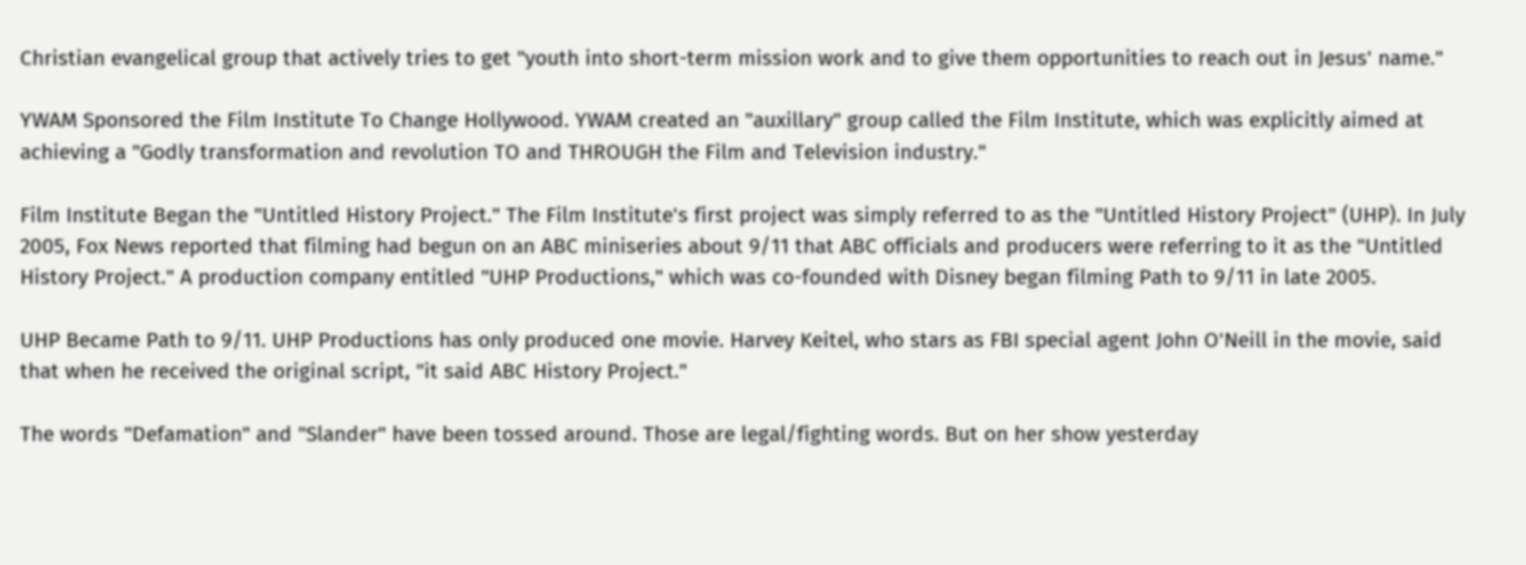Christian evangelical group that actively tries to get "youth into short-term mission work and to give them opportunities to reach out in Jesus' name."

YWAM Sponsored the Film Institute To Change Hollywood. YWAM created an "auxillary" group called the Film Institute, which was explicitly aimed at achieving a "Godly transformation and revolution TO and THROUGH the Film and Television industry."

Film Institute Began the "Untitled History Project." The Film Institute's first project was simply referred to as the "Untitled History Project" (UHP). In July 2005, Fox News reported that filming had begun on an ABC miniseries about 9/11 that ABC officials and producers were referring to it as the "Untitled History Project." A production company entitled "UHP Productions," which was co-founded with Disney began filming Path to 9/11 in late 2005.

UHP Became Path to 9/11. UHP Productions has only produced one movie. Harvey Keitel, who stars as FBI special agent John O'Neill in the movie, said that when he received the original script, "it said ABC History Project."

The words "Defamation" and "Slander" have been tossed around. Those are legal/fighting words. But on her show yesterday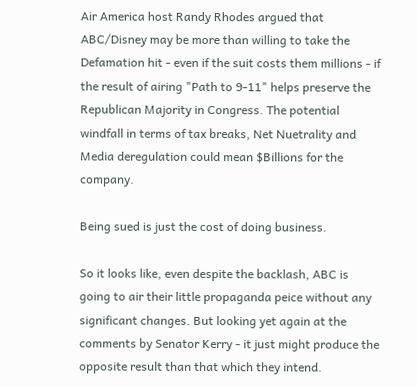Air America host Randy Rhodes argued that ABC/Disney may be more than willing to take the Defamation hit - even if the suit costs them millions - if the result of airing "Path to 9-11" helps preserve the Republican Majority in Congress. The potential windfall in terms of tax breaks, Net Nuetrality and Media deregulation could mean $Billions for the company.

Being sued is just the cost of doing business.

So it looks like, even despite the backlash, ABC is going to air their little propaganda peice without any significant changes. But looking yet again at the comments by Senator Kerry - it just might produce the opposite result than that which they intend.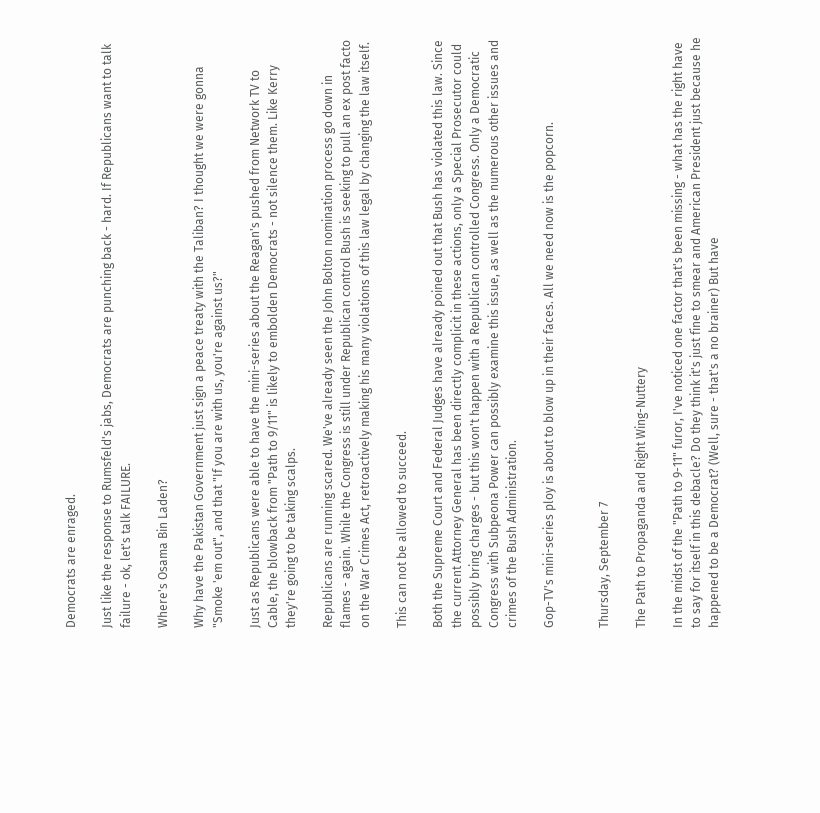Democrats are enraged.

Just like the response to Rumsfeld's jabs, Democrats are punching back - hard. If Republicans want to talk failure - ok, let's talk FAILURE.

Where's Osama Bin Laden?

Why have the Pakistan Government just sign a peace treaty with the Taliban? I thought we were gonna "Smoke 'em out", and that "If you are with us, you're against us?"

Just as Republicans were able to have the mini-series about the Reagan's pushed from Network TV to Cable, the blowback from "Path to 9/11" is likely to embolden Democrats - not silence them. Like Kerry they're going to be taking scalps.

Republicans are running scared. We've already seen the John Bolton nomination process go down in flames - again. While the Congress is still under Republican control Bush is seeking to pull an ex post facto on the War Crimes Act, retroactively making his many violations of this law legal by changing the law itself.

This can not be allowed to succeed.

Both the Supreme Court and Federal Judges have already poined out that Bush has violated this law. Since the current Attorney General has been directly complicit in these actions, only a Special Prosecutor could possibly bring charges - but this won't happen with a Republican controlled Congress. Only a Democratic Congress with Subpeona Power can possibly examine this issue, as well as the numerous other issues and crimes of the Bush Administration.

Gop-TV's mini-series ploy is about to blow up in their faces. All we need now is the popcorn.


Thursday, September 7

The Path to Propaganda and Right Wing-Nuttery

In the midst of the "Path to 9-11" furor, I've noticed one factor that's been missing - what has the right have to say for itself in this debacle? Do they think it's just fine to smear and American President just because he happened to be a Democrat? (Well, sure - that's a no brainer) But have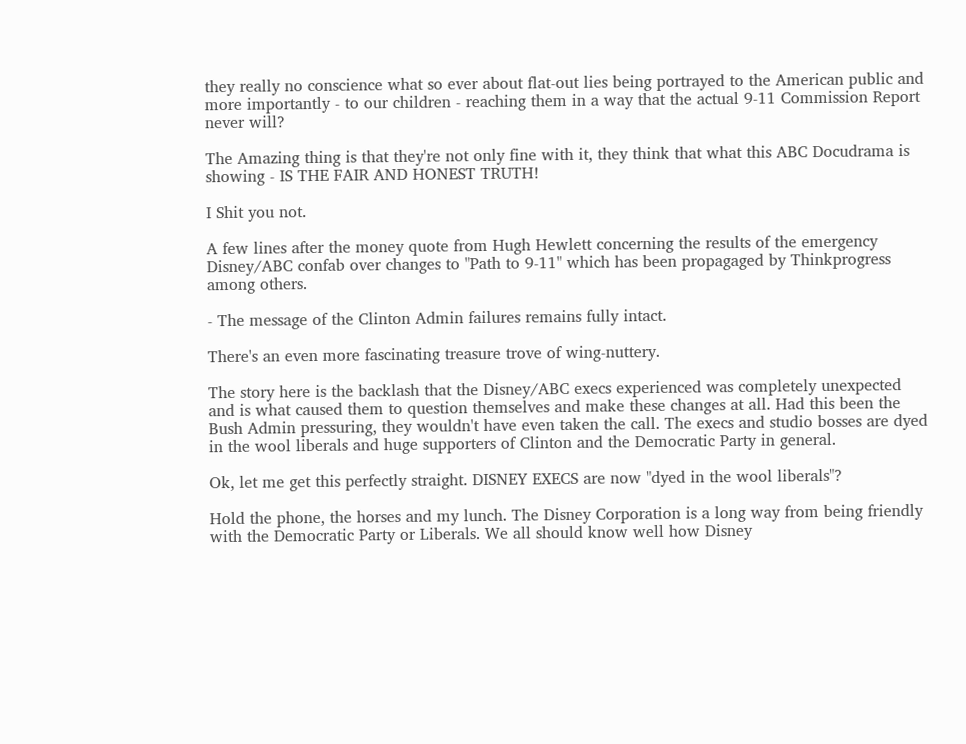they really no conscience what so ever about flat-out lies being portrayed to the American public and more importantly - to our children - reaching them in a way that the actual 9-11 Commission Report never will?

The Amazing thing is that they're not only fine with it, they think that what this ABC Docudrama is showing - IS THE FAIR AND HONEST TRUTH!

I Shit you not.

A few lines after the money quote from Hugh Hewlett concerning the results of the emergency Disney/ABC confab over changes to "Path to 9-11" which has been propagaged by Thinkprogress among others.

- The message of the Clinton Admin failures remains fully intact.

There's an even more fascinating treasure trove of wing-nuttery.

The story here is the backlash that the Disney/ABC execs experienced was completely unexpected and is what caused them to question themselves and make these changes at all. Had this been the Bush Admin pressuring, they wouldn't have even taken the call. The execs and studio bosses are dyed in the wool liberals and huge supporters of Clinton and the Democratic Party in general.

Ok, let me get this perfectly straight. DISNEY EXECS are now "dyed in the wool liberals"?

Hold the phone, the horses and my lunch. The Disney Corporation is a long way from being friendly with the Democratic Party or Liberals. We all should know well how Disney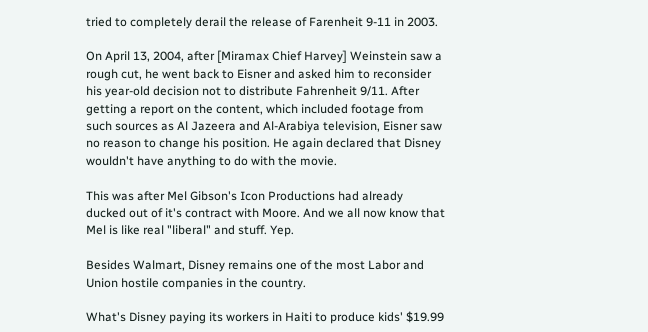tried to completely derail the release of Farenheit 9-11 in 2003.

On April 13, 2004, after [Miramax Chief Harvey] Weinstein saw a rough cut, he went back to Eisner and asked him to reconsider his year-old decision not to distribute Fahrenheit 9/11. After getting a report on the content, which included footage from such sources as Al Jazeera and Al-Arabiya television, Eisner saw no reason to change his position. He again declared that Disney wouldn't have anything to do with the movie.

This was after Mel Gibson's Icon Productions had already ducked out of it's contract with Moore. And we all now know that Mel is like real "liberal" and stuff. Yep.

Besides Walmart, Disney remains one of the most Labor and Union hostile companies in the country.

What's Disney paying its workers in Haiti to produce kids' $19.99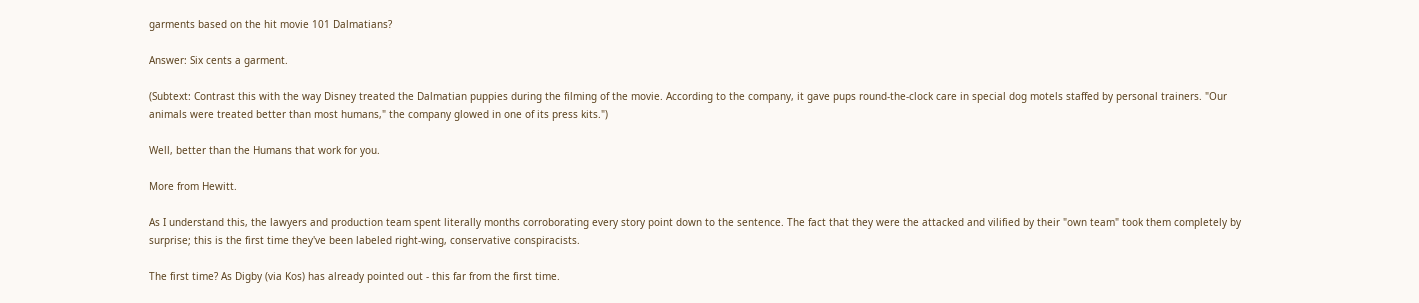garments based on the hit movie 101 Dalmatians?

Answer: Six cents a garment.

(Subtext: Contrast this with the way Disney treated the Dalmatian puppies during the filming of the movie. According to the company, it gave pups round-the-clock care in special dog motels staffed by personal trainers. "Our animals were treated better than most humans," the company glowed in one of its press kits.")

Well, better than the Humans that work for you.

More from Hewitt.

As I understand this, the lawyers and production team spent literally months corroborating every story point down to the sentence. The fact that they were the attacked and vilified by their "own team" took them completely by surprise; this is the first time they've been labeled right-wing, conservative conspiracists.

The first time? As Digby (via Kos) has already pointed out - this far from the first time.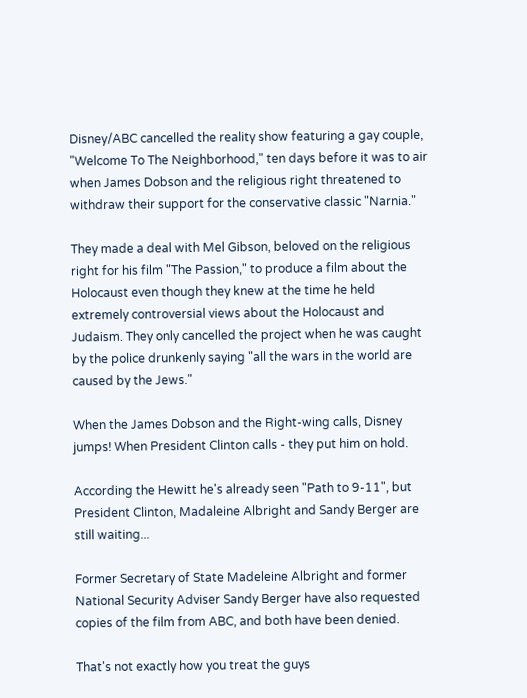Disney/ABC cancelled the reality show featuring a gay couple, "Welcome To The Neighborhood," ten days before it was to air when James Dobson and the religious right threatened to withdraw their support for the conservative classic "Narnia."

They made a deal with Mel Gibson, beloved on the religious right for his film "The Passion," to produce a film about the Holocaust even though they knew at the time he held extremely controversial views about the Holocaust and Judaism. They only cancelled the project when he was caught by the police drunkenly saying "all the wars in the world are caused by the Jews."

When the James Dobson and the Right-wing calls, Disney jumps! When President Clinton calls - they put him on hold.

According the Hewitt he's already seen "Path to 9-11", but President Clinton, Madaleine Albright and Sandy Berger are still waiting...

Former Secretary of State Madeleine Albright and former National Security Adviser Sandy Berger have also requested copies of the film from ABC, and both have been denied.

That's not exactly how you treat the guys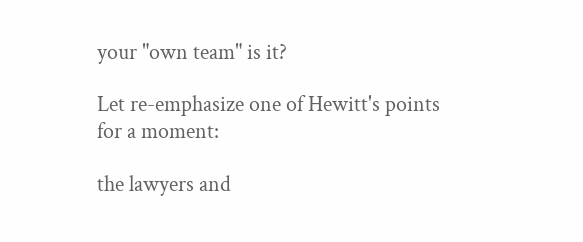your "own team" is it?

Let re-emphasize one of Hewitt's points for a moment:

the lawyers and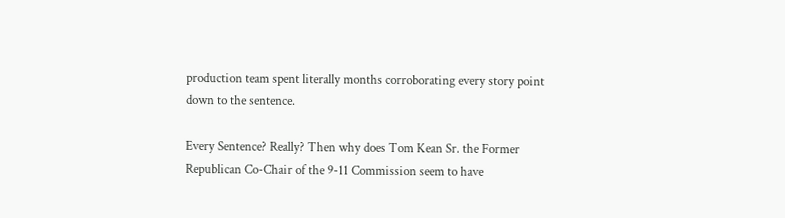production team spent literally months corroborating every story point down to the sentence.

Every Sentence? Really? Then why does Tom Kean Sr. the Former Republican Co-Chair of the 9-11 Commission seem to have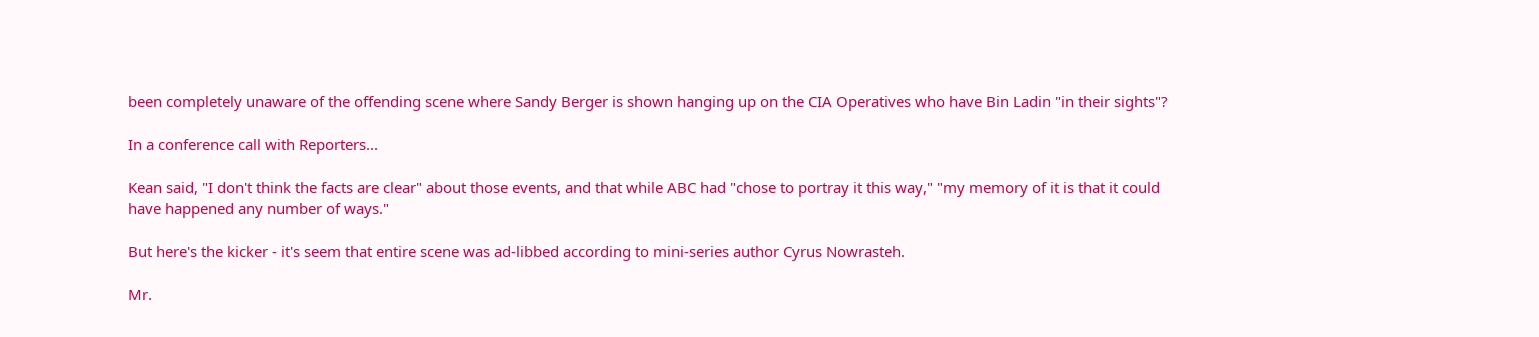been completely unaware of the offending scene where Sandy Berger is shown hanging up on the CIA Operatives who have Bin Ladin "in their sights"?

In a conference call with Reporters...

Kean said, "I don't think the facts are clear" about those events, and that while ABC had "chose to portray it this way," "my memory of it is that it could have happened any number of ways."

But here's the kicker - it's seem that entire scene was ad-libbed according to mini-series author Cyrus Nowrasteh.

Mr.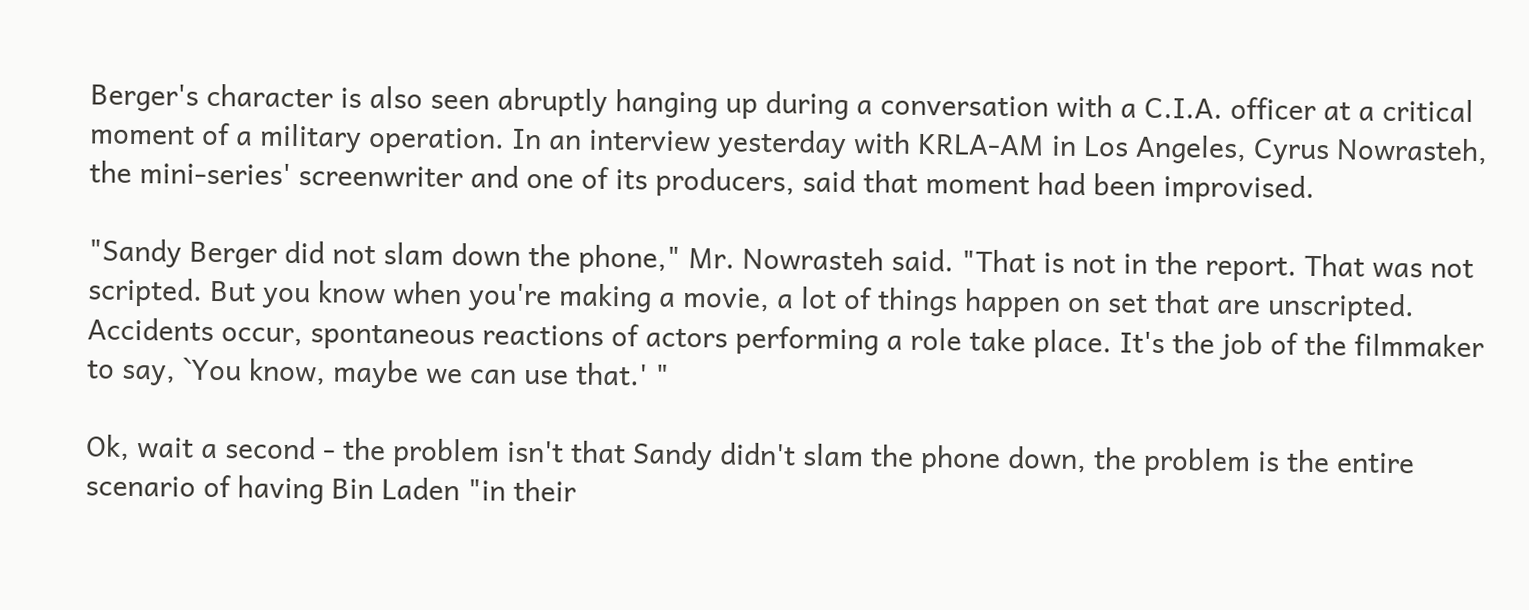Berger's character is also seen abruptly hanging up during a conversation with a C.I.A. officer at a critical moment of a military operation. In an interview yesterday with KRLA-AM in Los Angeles, Cyrus Nowrasteh, the mini-series' screenwriter and one of its producers, said that moment had been improvised.

"Sandy Berger did not slam down the phone," Mr. Nowrasteh said. "That is not in the report. That was not scripted. But you know when you're making a movie, a lot of things happen on set that are unscripted. Accidents occur, spontaneous reactions of actors performing a role take place. It's the job of the filmmaker to say, `You know, maybe we can use that.' "

Ok, wait a second - the problem isn't that Sandy didn't slam the phone down, the problem is the entire scenario of having Bin Laden "in their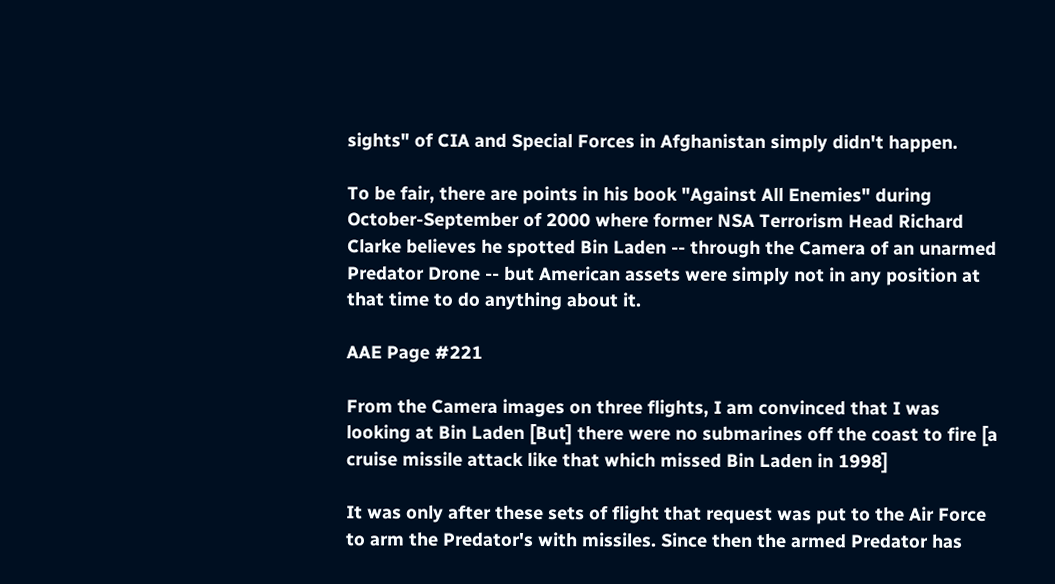sights" of CIA and Special Forces in Afghanistan simply didn't happen.

To be fair, there are points in his book "Against All Enemies" during October-September of 2000 where former NSA Terrorism Head Richard Clarke believes he spotted Bin Laden -- through the Camera of an unarmed Predator Drone -- but American assets were simply not in any position at that time to do anything about it.

AAE Page #221

From the Camera images on three flights, I am convinced that I was looking at Bin Laden [But] there were no submarines off the coast to fire [a cruise missile attack like that which missed Bin Laden in 1998]

It was only after these sets of flight that request was put to the Air Force to arm the Predator's with missiles. Since then the armed Predator has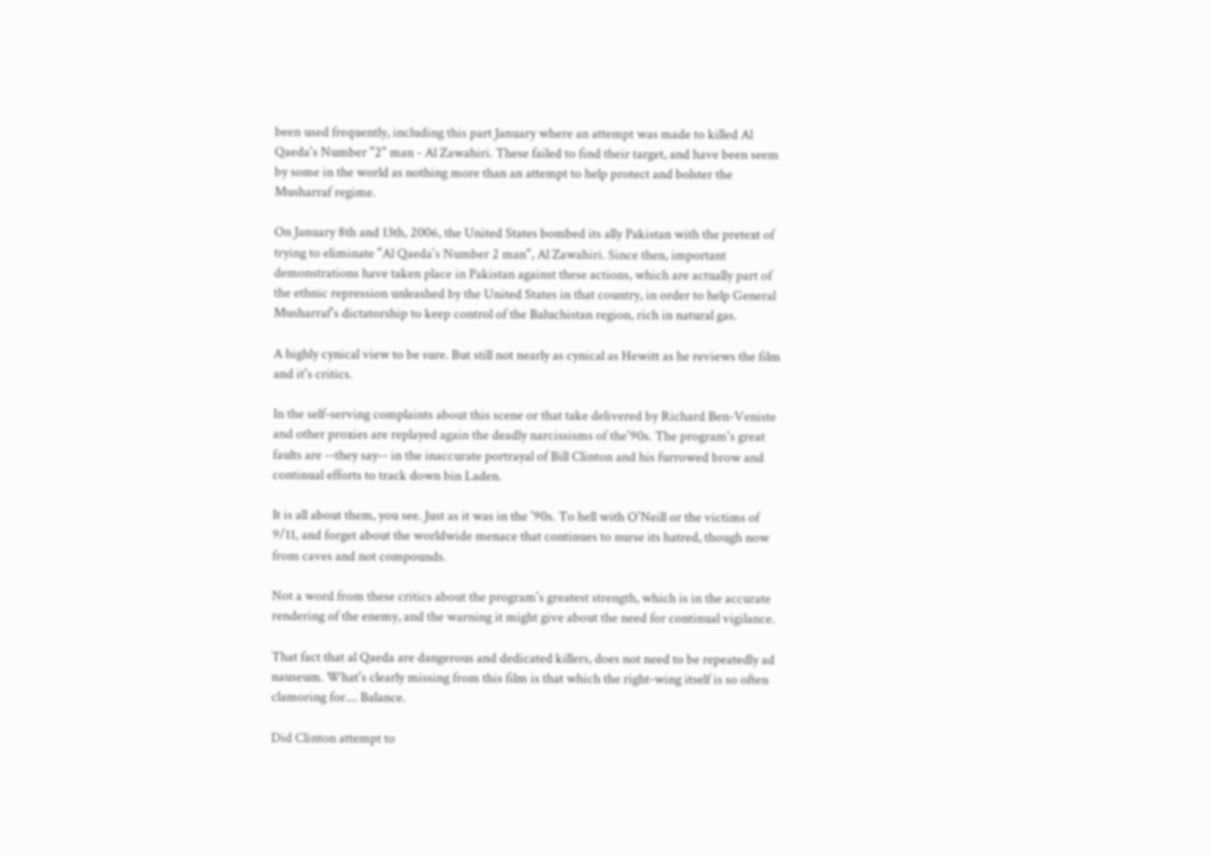been used frequently, including this part January where an attempt was made to killed Al Qaeda's Number "2" man - Al Zawahiri. These failed to find their target, and have been seem by some in the world as nothing more than an attempt to help protect and bolster the Musharraf regime.

On January 8th and 13th, 2006, the United States bombed its ally Pakistan with the pretext of trying to eliminate "Al Qaeda's Number 2 man", Al Zawahiri. Since then, important demonstrations have taken place in Pakistan against these actions, which are actually part of the ethnic repression unleashed by the United States in that country, in order to help General Musharraf's dictatorship to keep control of the Baluchistan region, rich in natural gas.

A highly cynical view to be sure. But still not nearly as cynical as Hewitt as he reviews the film and it's critics.

In the self-serving complaints about this scene or that take delivered by Richard Ben-Veniste and other proxies are replayed again the deadly narcissisms of the'90s. The program's great faults are --they say-- in the inaccurate portrayal of Bill Clinton and his furrowed brow and continual efforts to track down bin Laden.

It is all about them, you see. Just as it was in the '90s. To hell with O'Neill or the victims of 9/11, and forget about the worldwide menace that continues to nurse its hatred, though now from caves and not compounds.

Not a word from these critics about the program's greatest strength, which is in the accurate rendering of the enemy, and the warning it might give about the need for continual vigilance.

That fact that al Qaeda are dangerous and dedicated killers, does not need to be repeatedly ad nauseum. What's clearly missing from this film is that which the right-wing itself is so often clamoring for.... Balance.

Did Clinton attempt to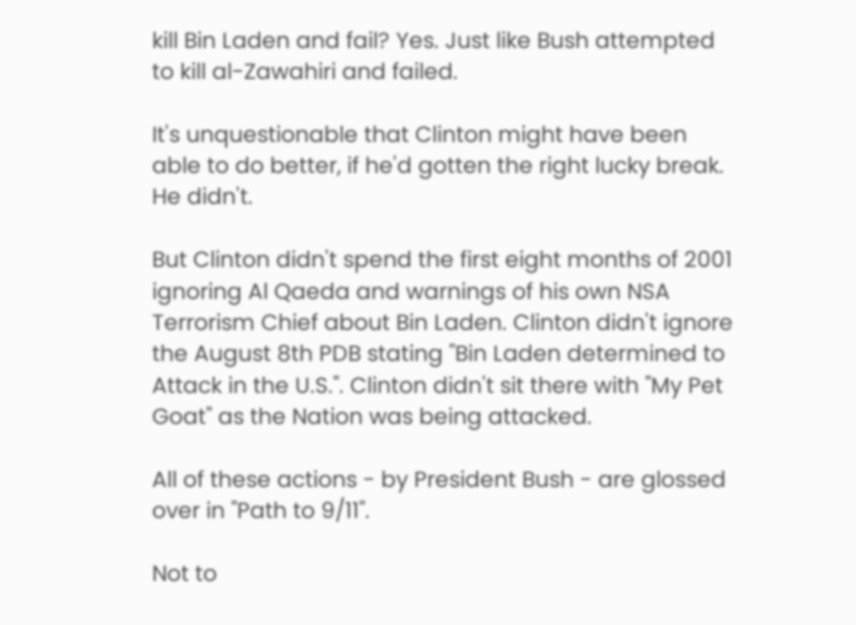kill Bin Laden and fail? Yes. Just like Bush attempted to kill al-Zawahiri and failed.

It's unquestionable that Clinton might have been able to do better, if he'd gotten the right lucky break. He didn't.

But Clinton didn't spend the first eight months of 2001 ignoring Al Qaeda and warnings of his own NSA Terrorism Chief about Bin Laden. Clinton didn't ignore the August 8th PDB stating "Bin Laden determined to Attack in the U.S.". Clinton didn't sit there with "My Pet Goat" as the Nation was being attacked.

All of these actions - by President Bush - are glossed over in "Path to 9/11".

Not to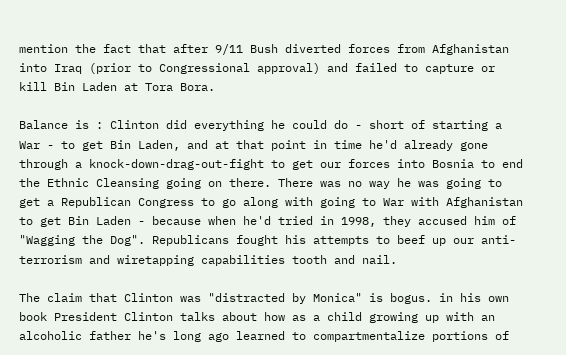mention the fact that after 9/11 Bush diverted forces from Afghanistan into Iraq (prior to Congressional approval) and failed to capture or kill Bin Laden at Tora Bora.

Balance is : Clinton did everything he could do - short of starting a War - to get Bin Laden, and at that point in time he'd already gone through a knock-down-drag-out-fight to get our forces into Bosnia to end the Ethnic Cleansing going on there. There was no way he was going to get a Republican Congress to go along with going to War with Afghanistan to get Bin Laden - because when he'd tried in 1998, they accused him of "Wagging the Dog". Republicans fought his attempts to beef up our anti-terrorism and wiretapping capabilities tooth and nail.

The claim that Clinton was "distracted by Monica" is bogus. in his own book President Clinton talks about how as a child growing up with an alcoholic father he's long ago learned to compartmentalize portions of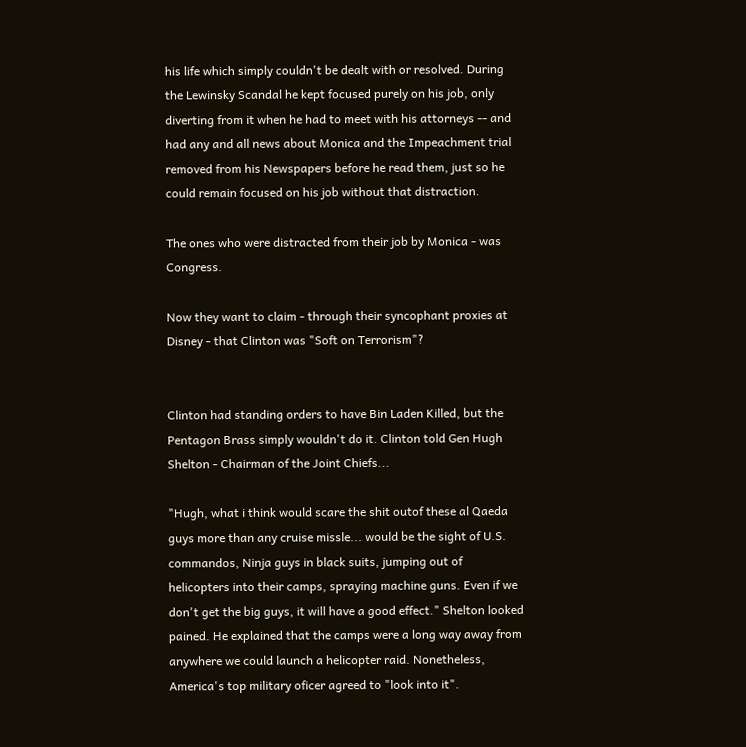his life which simply couldn't be dealt with or resolved. During the Lewinsky Scandal he kept focused purely on his job, only diverting from it when he had to meet with his attorneys -- and had any and all news about Monica and the Impeachment trial removed from his Newspapers before he read them, just so he could remain focused on his job without that distraction.

The ones who were distracted from their job by Monica - was Congress.

Now they want to claim - through their syncophant proxies at Disney - that Clinton was "Soft on Terrorism"?


Clinton had standing orders to have Bin Laden Killed, but the Pentagon Brass simply wouldn't do it. Clinton told Gen Hugh Shelton - Chairman of the Joint Chiefs...

"Hugh, what i think would scare the shit outof these al Qaeda guys more than any cruise missle... would be the sight of U.S. commandos, Ninja guys in black suits, jumping out of helicopters into their camps, spraying machine guns. Even if we don't get the big guys, it will have a good effect." Shelton looked pained. He explained that the camps were a long way away from anywhere we could launch a helicopter raid. Nonetheless, America's top military oficer agreed to "look into it".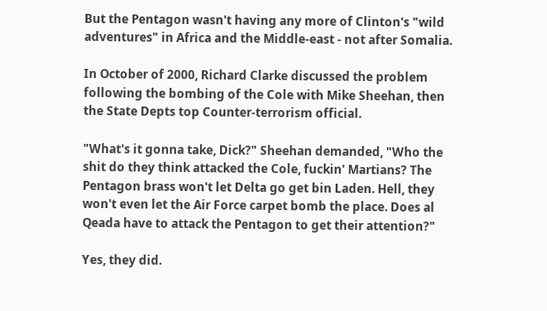But the Pentagon wasn't having any more of Clinton's "wild adventures" in Africa and the Middle-east - not after Somalia.

In October of 2000, Richard Clarke discussed the problem following the bombing of the Cole with Mike Sheehan, then the State Depts top Counter-terrorism official.

"What's it gonna take, Dick?" Sheehan demanded, "Who the shit do they think attacked the Cole, fuckin' Martians? The Pentagon brass won't let Delta go get bin Laden. Hell, they won't even let the Air Force carpet bomb the place. Does al Qeada have to attack the Pentagon to get their attention?"

Yes, they did.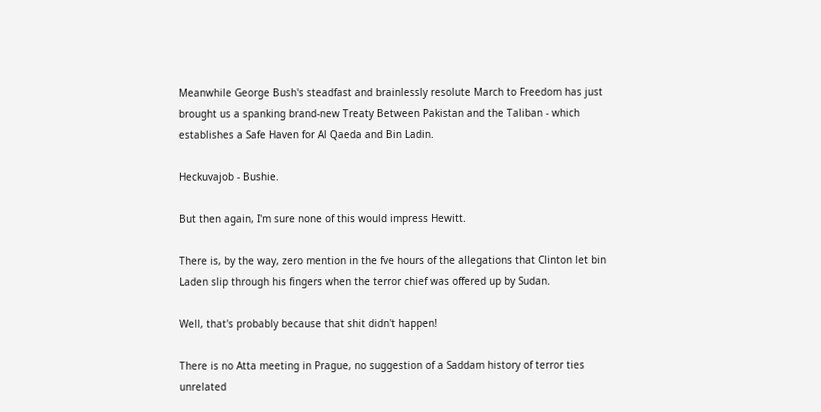Meanwhile George Bush's steadfast and brainlessly resolute March to Freedom has just brought us a spanking brand-new Treaty Between Pakistan and the Taliban - which establishes a Safe Haven for Al Qaeda and Bin Ladin.

Heckuvajob - Bushie.

But then again, I'm sure none of this would impress Hewitt.

There is, by the way, zero mention in the fve hours of the allegations that Clinton let bin Laden slip through his fingers when the terror chief was offered up by Sudan.

Well, that's probably because that shit didn't happen!

There is no Atta meeting in Prague, no suggestion of a Saddam history of terror ties unrelated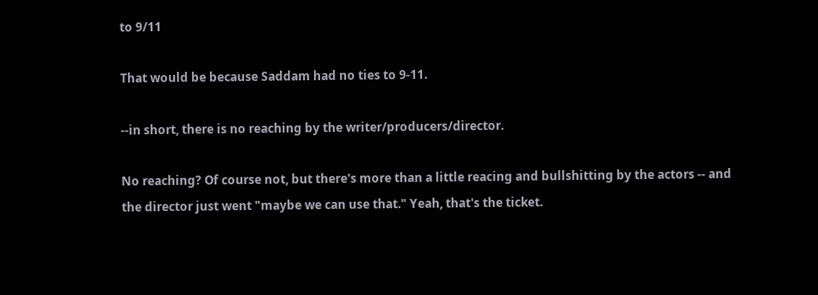to 9/11

That would be because Saddam had no ties to 9-11.

--in short, there is no reaching by the writer/producers/director.

No reaching? Of course not, but there's more than a little reacing and bullshitting by the actors -- and the director just went "maybe we can use that." Yeah, that's the ticket.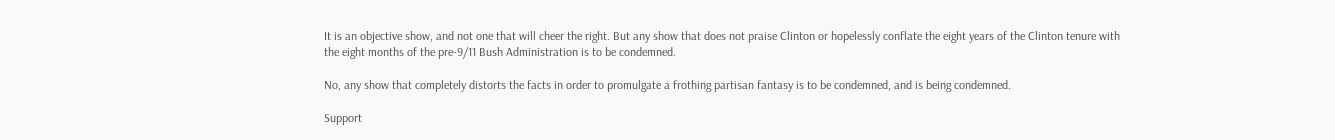It is an objective show, and not one that will cheer the right. But any show that does not praise Clinton or hopelessly conflate the eight years of the Clinton tenure with the eight months of the pre-9/11 Bush Administration is to be condemned.

No, any show that completely distorts the facts in order to promulgate a frothing partisan fantasy is to be condemned, and is being condemned.

Support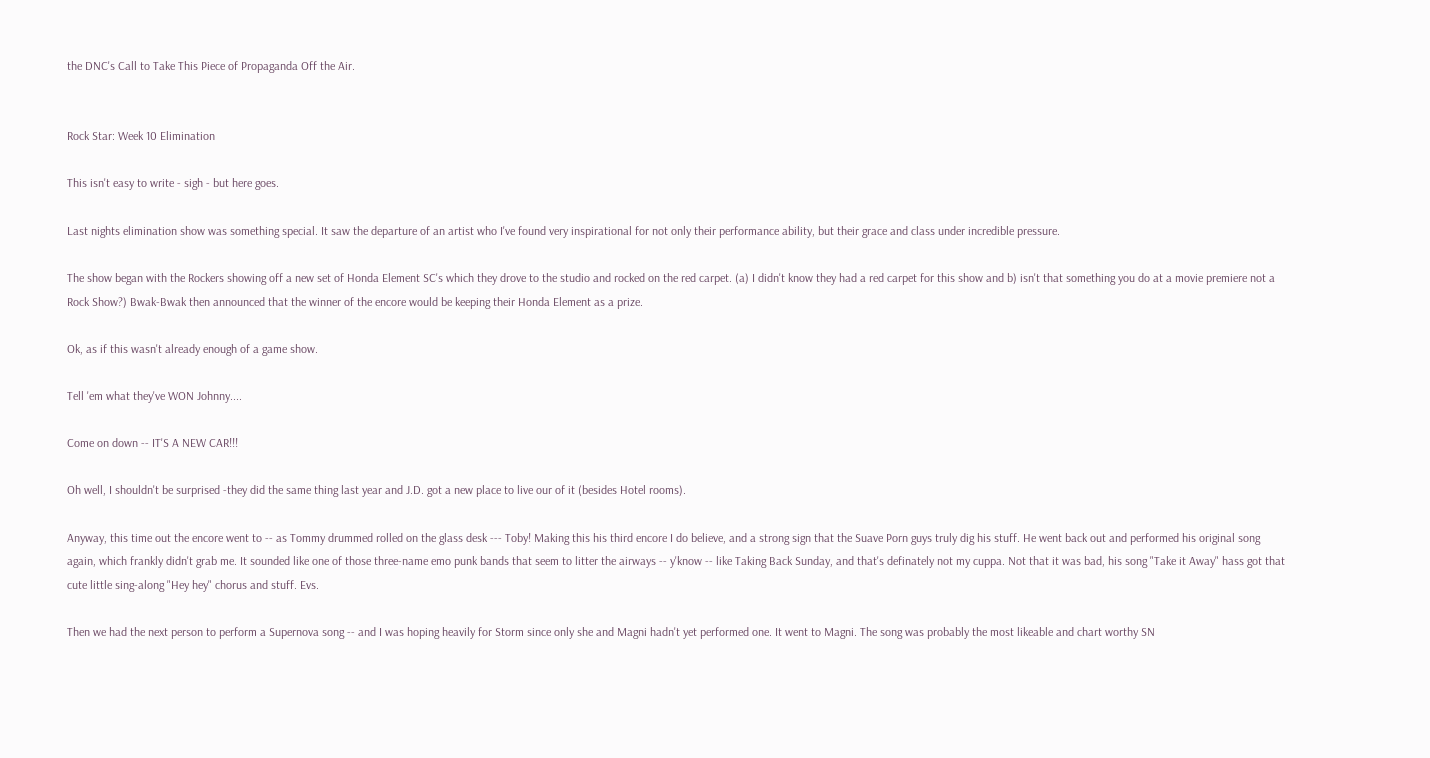the DNC's Call to Take This Piece of Propaganda Off the Air.


Rock Star: Week 10 Elimination

This isn't easy to write - sigh - but here goes.

Last nights elimination show was something special. It saw the departure of an artist who I've found very inspirational for not only their performance ability, but their grace and class under incredible pressure.

The show began with the Rockers showing off a new set of Honda Element SC's which they drove to the studio and rocked on the red carpet. (a) I didn't know they had a red carpet for this show and b) isn't that something you do at a movie premiere not a Rock Show?) Bwak-Bwak then announced that the winner of the encore would be keeping their Honda Element as a prize.

Ok, as if this wasn't already enough of a game show.

Tell 'em what they've WON Johnny....

Come on down -- IT'S A NEW CAR!!!

Oh well, I shouldn't be surprised -they did the same thing last year and J.D. got a new place to live our of it (besides Hotel rooms).

Anyway, this time out the encore went to -- as Tommy drummed rolled on the glass desk --- Toby! Making this his third encore I do believe, and a strong sign that the Suave Porn guys truly dig his stuff. He went back out and performed his original song again, which frankly didn't grab me. It sounded like one of those three-name emo punk bands that seem to litter the airways -- y'know -- like Taking Back Sunday, and that's definately not my cuppa. Not that it was bad, his song "Take it Away" hass got that cute little sing-along "Hey hey" chorus and stuff. Evs.

Then we had the next person to perform a Supernova song -- and I was hoping heavily for Storm since only she and Magni hadn't yet performed one. It went to Magni. The song was probably the most likeable and chart worthy SN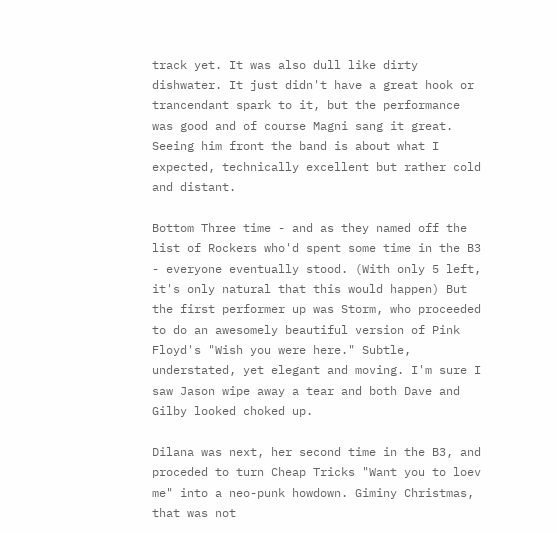track yet. It was also dull like dirty dishwater. It just didn't have a great hook or trancendant spark to it, but the performance was good and of course Magni sang it great. Seeing him front the band is about what I expected, technically excellent but rather cold and distant.

Bottom Three time - and as they named off the list of Rockers who'd spent some time in the B3 - everyone eventually stood. (With only 5 left, it's only natural that this would happen) But the first performer up was Storm, who proceeded to do an awesomely beautiful version of Pink Floyd's "Wish you were here." Subtle, understated, yet elegant and moving. I'm sure I saw Jason wipe away a tear and both Dave and Gilby looked choked up.

Dilana was next, her second time in the B3, and proceded to turn Cheap Tricks "Want you to loev me" into a neo-punk howdown. Giminy Christmas, that was not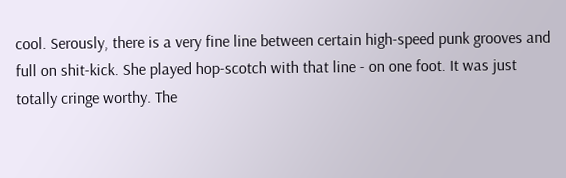cool. Serously, there is a very fine line between certain high-speed punk grooves and full on shit-kick. She played hop-scotch with that line - on one foot. It was just totally cringe worthy. The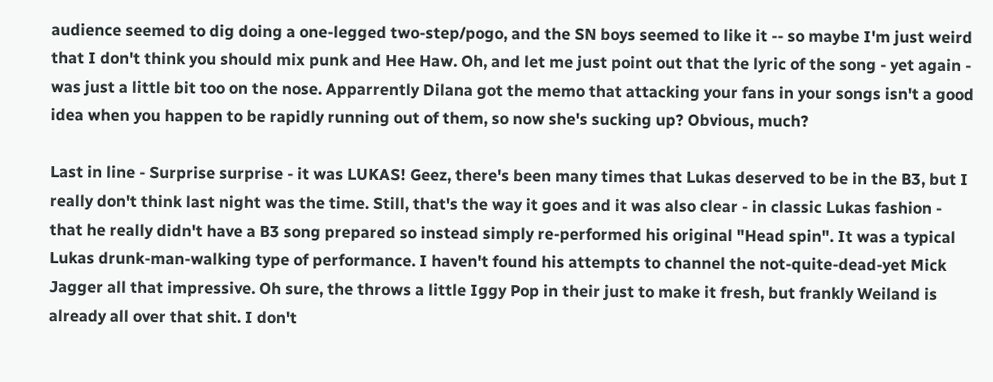audience seemed to dig doing a one-legged two-step/pogo, and the SN boys seemed to like it -- so maybe I'm just weird that I don't think you should mix punk and Hee Haw. Oh, and let me just point out that the lyric of the song - yet again - was just a little bit too on the nose. Apparrently Dilana got the memo that attacking your fans in your songs isn't a good idea when you happen to be rapidly running out of them, so now she's sucking up? Obvious, much?

Last in line - Surprise surprise - it was LUKAS! Geez, there's been many times that Lukas deserved to be in the B3, but I really don't think last night was the time. Still, that's the way it goes and it was also clear - in classic Lukas fashion - that he really didn't have a B3 song prepared so instead simply re-performed his original "Head spin". It was a typical Lukas drunk-man-walking type of performance. I haven't found his attempts to channel the not-quite-dead-yet Mick Jagger all that impressive. Oh sure, the throws a little Iggy Pop in their just to make it fresh, but frankly Weiland is already all over that shit. I don't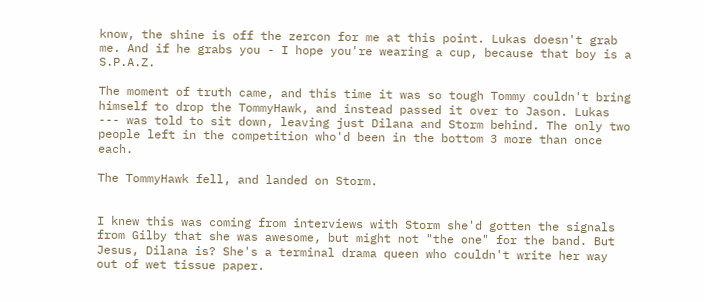know, the shine is off the zercon for me at this point. Lukas doesn't grab me. And if he grabs you - I hope you're wearing a cup, because that boy is a S.P.A.Z.

The moment of truth came, and this time it was so tough Tommy couldn't bring himself to drop the TommyHawk, and instead passed it over to Jason. Lukas --- was told to sit down, leaving just Dilana and Storm behind. The only two people left in the competition who'd been in the bottom 3 more than once each.

The TommyHawk fell, and landed on Storm.


I knew this was coming from interviews with Storm she'd gotten the signals from Gilby that she was awesome, but might not "the one" for the band. But Jesus, Dilana is? She's a terminal drama queen who couldn't write her way out of wet tissue paper.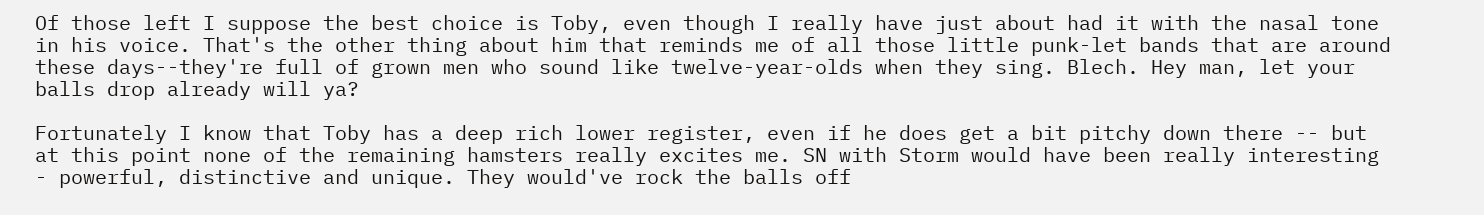Of those left I suppose the best choice is Toby, even though I really have just about had it with the nasal tone in his voice. That's the other thing about him that reminds me of all those little punk-let bands that are around these days--they're full of grown men who sound like twelve-year-olds when they sing. Blech. Hey man, let your balls drop already will ya?

Fortunately I know that Toby has a deep rich lower register, even if he does get a bit pitchy down there -- but at this point none of the remaining hamsters really excites me. SN with Storm would have been really interesting - powerful, distinctive and unique. They would've rock the balls off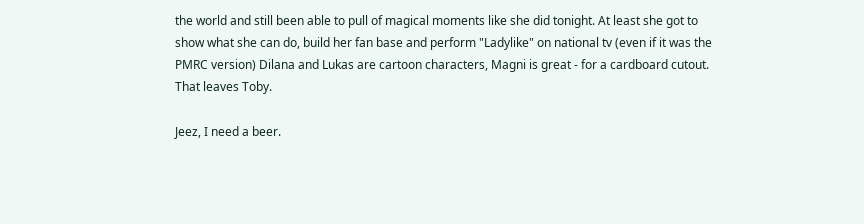the world and still been able to pull of magical moments like she did tonight. At least she got to show what she can do, build her fan base and perform "Ladylike" on national tv (even if it was the PMRC version) Dilana and Lukas are cartoon characters, Magni is great - for a cardboard cutout. That leaves Toby.

Jeez, I need a beer.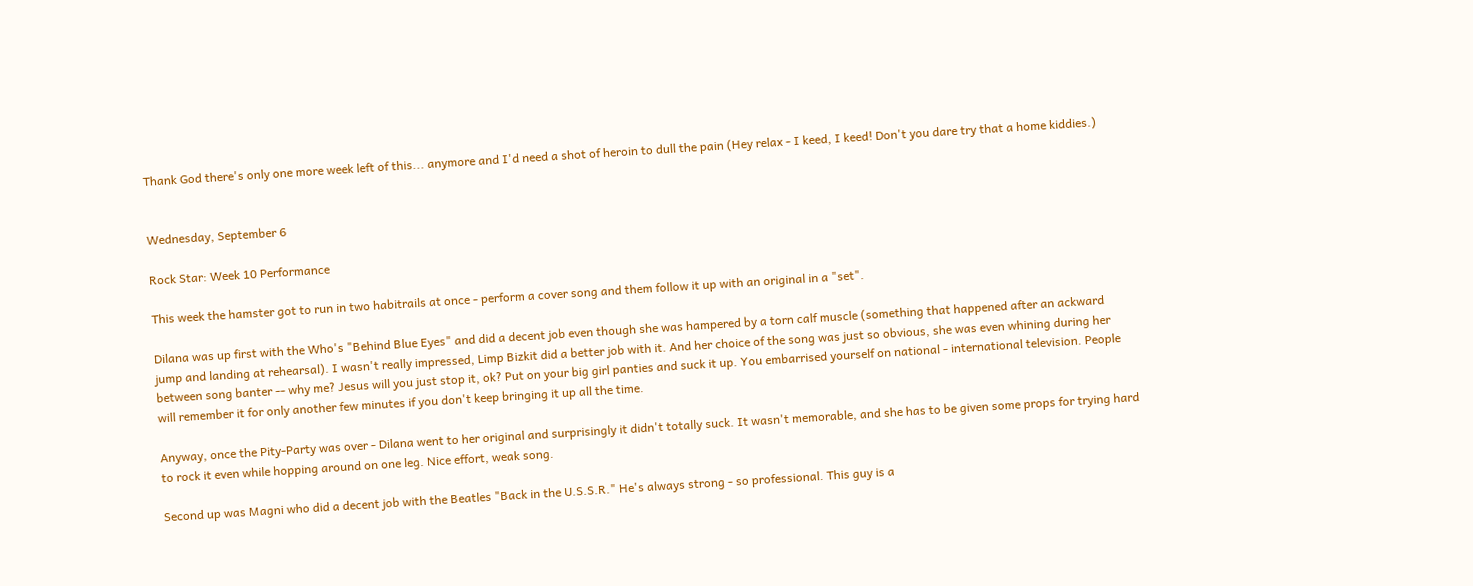Thank God there's only one more week left of this... anymore and I'd need a shot of heroin to dull the pain (Hey relax - I keed, I keed! Don't you dare try that a home kiddies.)


Wednesday, September 6

Rock Star: Week 10 Performance

This week the hamster got to run in two habitrails at once - perform a cover song and them follow it up with an original in a "set".

Dilana was up first with the Who's "Behind Blue Eyes" and did a decent job even though she was hampered by a torn calf muscle (something that happened after an ackward jump and landing at rehearsal). I wasn't really impressed, Limp Bizkit did a better job with it. And her choice of the song was just so obvious, she was even whining during her between song banter -- why me? Jesus will you just stop it, ok? Put on your big girl panties and suck it up. You embarrised yourself on national - international television. People will remember it for only another few minutes if you don't keep bringing it up all the time.

Anyway, once the Pity-Party was over - Dilana went to her original and surprisingly it didn't totally suck. It wasn't memorable, and she has to be given some props for trying hard to rock it even while hopping around on one leg. Nice effort, weak song.

Second up was Magni who did a decent job with the Beatles "Back in the U.S.S.R." He's always strong - so professional. This guy is a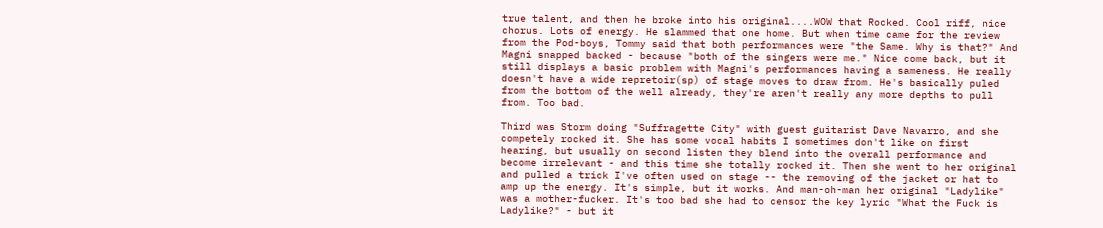true talent, and then he broke into his original....WOW that Rocked. Cool riff, nice chorus. Lots of energy. He slammed that one home. But when time came for the review from the Pod-boys, Tommy said that both performances were "the Same. Why is that?" And Magni snapped backed - because "both of the singers were me." Nice come back, but it still displays a basic problem with Magni's performances having a sameness. He really doesn't have a wide repretoir(sp) of stage moves to draw from. He's basically puled from the bottom of the well already, they're aren't really any more depths to pull from. Too bad.

Third was Storm doing "Suffragette City" with guest guitarist Dave Navarro, and she competely rocked it. She has some vocal habits I sometimes don't like on first hearing, but usually on second listen they blend into the overall performance and become irrelevant - and this time she totally rocked it. Then she went to her original and pulled a trick I've often used on stage -- the removing of the jacket or hat to amp up the energy. It's simple, but it works. And man-oh-man her original "Ladylike" was a mother-fucker. It's too bad she had to censor the key lyric "What the Fuck is Ladylike?" - but it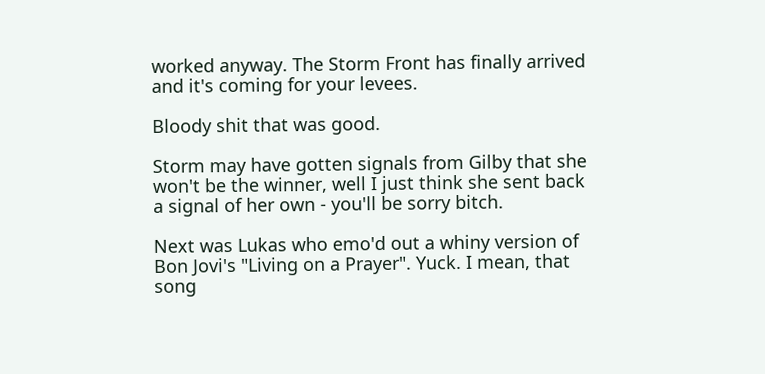worked anyway. The Storm Front has finally arrived and it's coming for your levees.

Bloody shit that was good.

Storm may have gotten signals from Gilby that she won't be the winner, well I just think she sent back a signal of her own - you'll be sorry bitch.

Next was Lukas who emo'd out a whiny version of Bon Jovi's "Living on a Prayer". Yuck. I mean, that song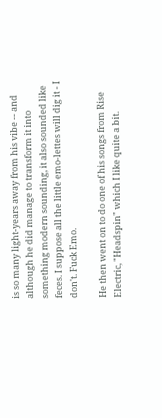is so many light-years away from his vibe -- and although he did manage to transform it into something modern sounding, it also sounded like feces. I suppose all the little emo-lettes will dig it - I don't. Fuck Emo.

He then went on to do one of his songs from Rise Electric, "Headspin" which I like quite a bit.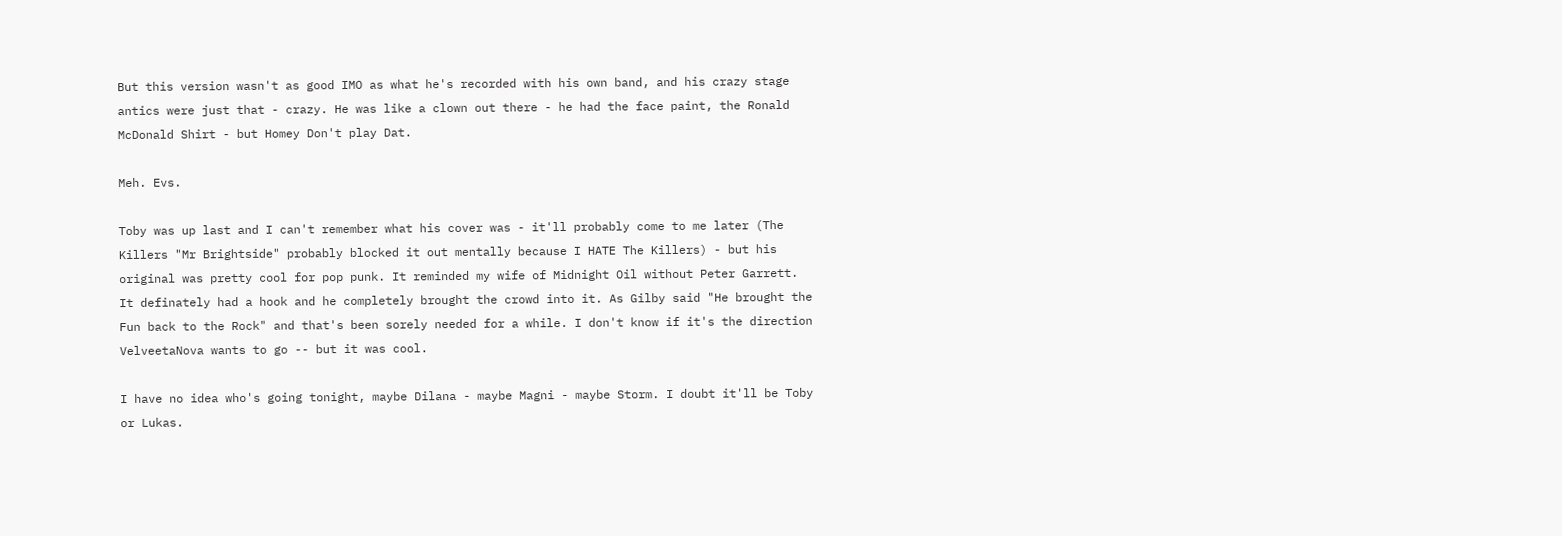But this version wasn't as good IMO as what he's recorded with his own band, and his crazy stage antics were just that - crazy. He was like a clown out there - he had the face paint, the Ronald McDonald Shirt - but Homey Don't play Dat.

Meh. Evs.

Toby was up last and I can't remember what his cover was - it'll probably come to me later (The Killers "Mr Brightside" probably blocked it out mentally because I HATE The Killers) - but his original was pretty cool for pop punk. It reminded my wife of Midnight Oil without Peter Garrett. It definately had a hook and he completely brought the crowd into it. As Gilby said "He brought the Fun back to the Rock" and that's been sorely needed for a while. I don't know if it's the direction VelveetaNova wants to go -- but it was cool.

I have no idea who's going tonight, maybe Dilana - maybe Magni - maybe Storm. I doubt it'll be Toby or Lukas.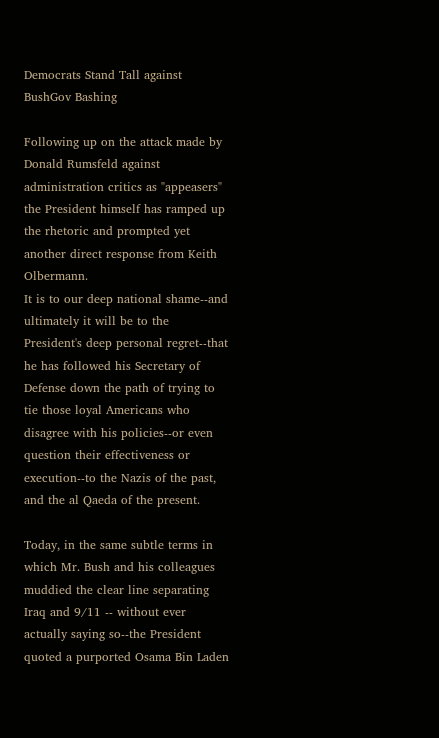Democrats Stand Tall against BushGov Bashing

Following up on the attack made by Donald Rumsfeld against administration critics as "appeasers" the President himself has ramped up the rhetoric and prompted yet another direct response from Keith Olbermann.
It is to our deep national shame--and ultimately it will be to the President's deep personal regret--that he has followed his Secretary of Defense down the path of trying to tie those loyal Americans who disagree with his policies--or even question their effectiveness or execution--to the Nazis of the past, and the al Qaeda of the present.

Today, in the same subtle terms in which Mr. Bush and his colleagues muddied the clear line separating Iraq and 9/11 -- without ever actually saying so--the President quoted a purported Osama Bin Laden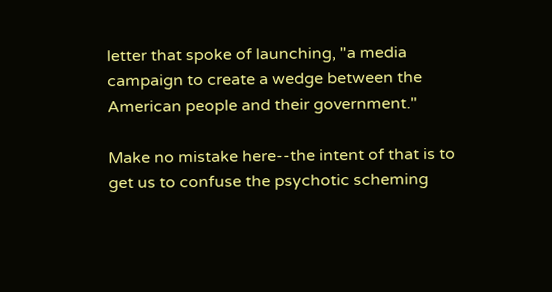letter that spoke of launching, "a media campaign to create a wedge between the American people and their government."

Make no mistake here--the intent of that is to get us to confuse the psychotic scheming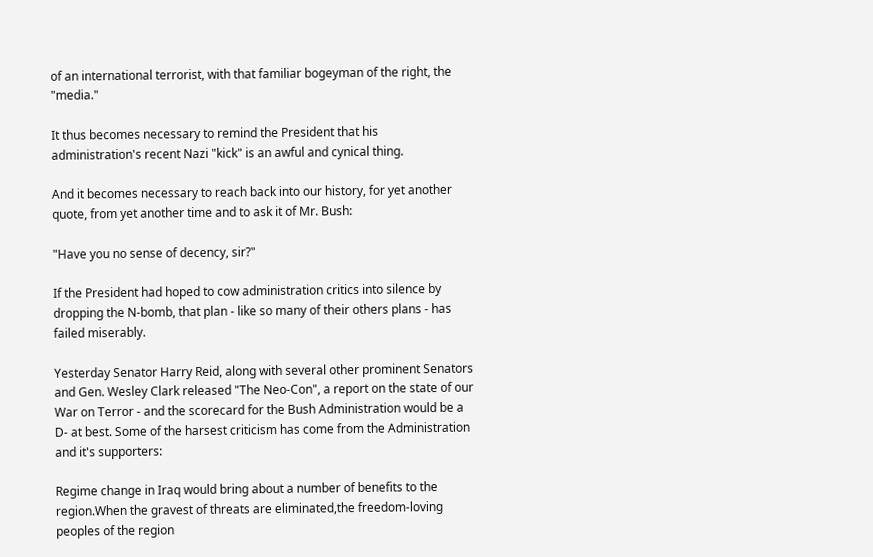of an international terrorist, with that familiar bogeyman of the right, the "media."

It thus becomes necessary to remind the President that his administration's recent Nazi "kick" is an awful and cynical thing.

And it becomes necessary to reach back into our history, for yet another quote, from yet another time and to ask it of Mr. Bush:

"Have you no sense of decency, sir?"

If the President had hoped to cow administration critics into silence by dropping the N-bomb, that plan - like so many of their others plans - has failed miserably.

Yesterday Senator Harry Reid, along with several other prominent Senators and Gen. Wesley Clark released "The Neo-Con", a report on the state of our War on Terror - and the scorecard for the Bush Administration would be a D- at best. Some of the harsest criticism has come from the Administration and it's supporters:

Regime change in Iraq would bring about a number of benefits to the region.When the gravest of threats are eliminated,the freedom-loving peoples of the region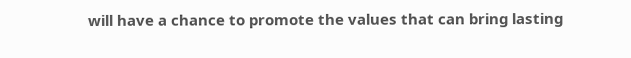will have a chance to promote the values that can bring lasting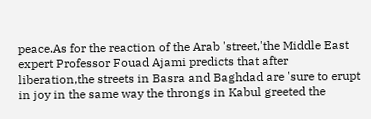peace.As for the reaction of the Arab 'street,'the Middle East expert Professor Fouad Ajami predicts that after liberation,the streets in Basra and Baghdad are 'sure to erupt in joy in the same way the throngs in Kabul greeted the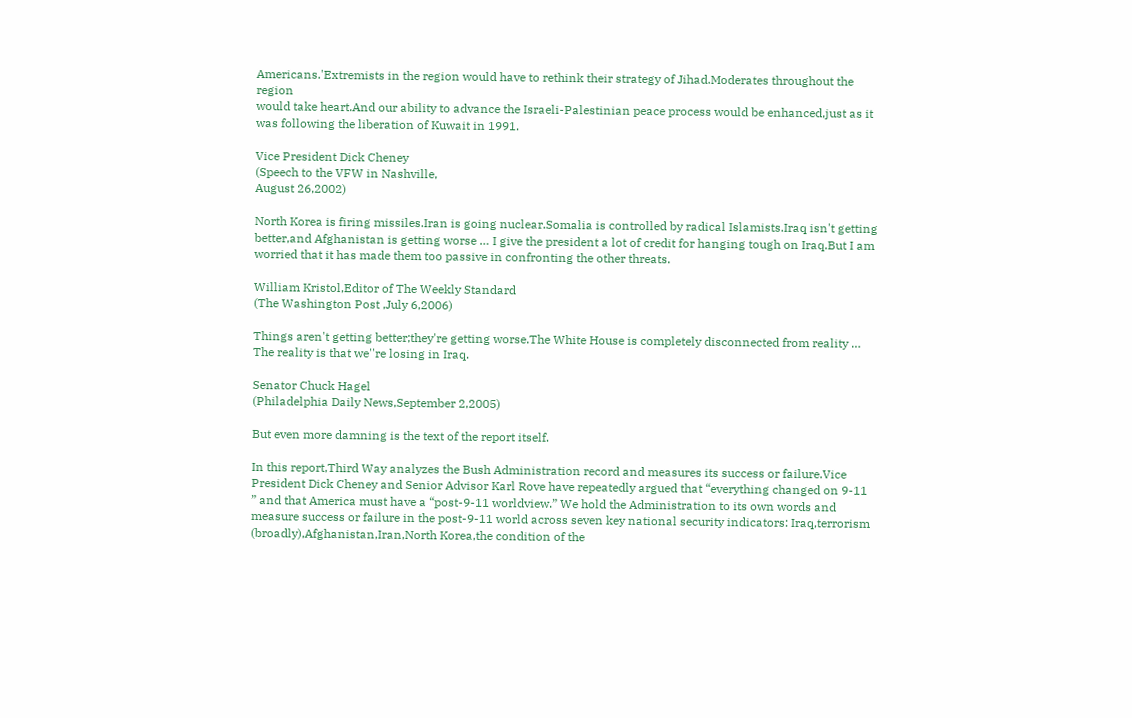Americans.'Extremists in the region would have to rethink their strategy of Jihad.Moderates throughout the region
would take heart.And our ability to advance the Israeli-Palestinian peace process would be enhanced,just as it was following the liberation of Kuwait in 1991.

Vice President Dick Cheney
(Speech to the VFW in Nashville,
August 26,2002)

North Korea is firing missiles.Iran is going nuclear.Somalia is controlled by radical Islamists.Iraq isn't getting better,and Afghanistan is getting worse … I give the president a lot of credit for hanging tough on Iraq.But I am worried that it has made them too passive in confronting the other threats.

William Kristol,Editor of The Weekly Standard
(The Washington Post ,July 6,2006)

Things aren't getting better;they're getting worse.The White House is completely disconnected from reality … The reality is that we''re losing in Iraq.

Senator Chuck Hagel
(Philadelphia Daily News,September 2,2005)

But even more damning is the text of the report itself.

In this report,Third Way analyzes the Bush Administration record and measures its success or failure.Vice President Dick Cheney and Senior Advisor Karl Rove have repeatedly argued that “everything changed on 9-11 ” and that America must have a “post-9-11 worldview.” We hold the Administration to its own words and measure success or failure in the post-9-11 world across seven key national security indicators: Iraq,terrorism (broadly),Afghanistan,Iran,North Korea,the condition of the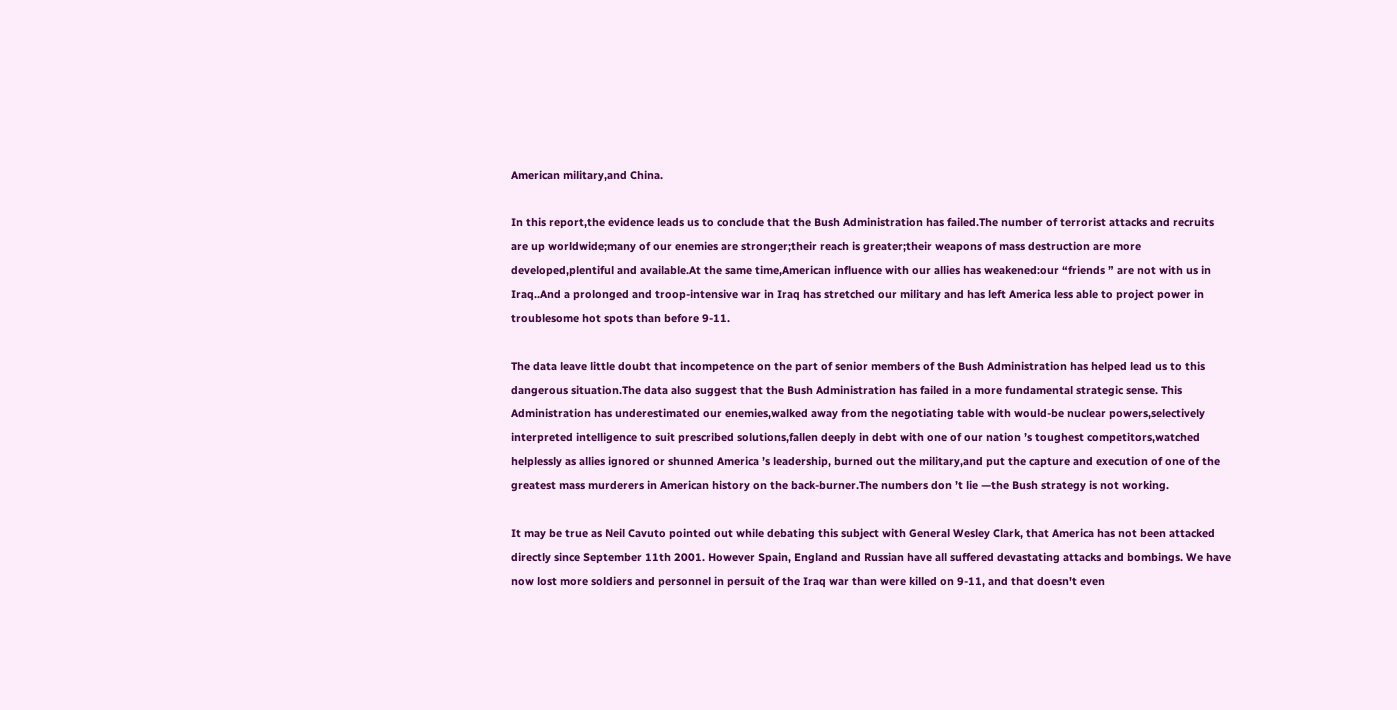American military,and China.

In this report,the evidence leads us to conclude that the Bush Administration has failed.The number of terrorist attacks and recruits are up worldwide;many of our enemies are stronger;their reach is greater;their weapons of mass destruction are more developed,plentiful and available.At the same time,American influence with our allies has weakened:our “friends ” are not with us in Iraq..And a prolonged and troop-intensive war in Iraq has stretched our military and has left America less able to project power in troublesome hot spots than before 9-11.

The data leave little doubt that incompetence on the part of senior members of the Bush Administration has helped lead us to this dangerous situation.The data also suggest that the Bush Administration has failed in a more fundamental strategic sense. This Administration has underestimated our enemies,walked away from the negotiating table with would-be nuclear powers,selectively interpreted intelligence to suit prescribed solutions,fallen deeply in debt with one of our nation ’s toughest competitors,watched helplessly as allies ignored or shunned America ’s leadership, burned out the military,and put the capture and execution of one of the greatest mass murderers in American history on the back-burner.The numbers don ’t lie —the Bush strategy is not working.

It may be true as Neil Cavuto pointed out while debating this subject with General Wesley Clark, that America has not been attacked directly since September 11th 2001. However Spain, England and Russian have all suffered devastating attacks and bombings. We have now lost more soldiers and personnel in persuit of the Iraq war than were killed on 9-11, and that doesn't even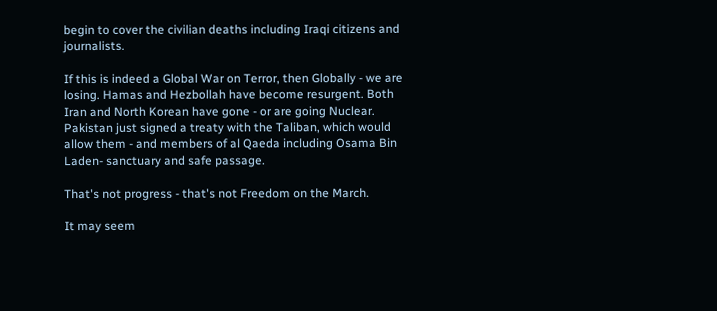begin to cover the civilian deaths including Iraqi citizens and journalists.

If this is indeed a Global War on Terror, then Globally - we are losing. Hamas and Hezbollah have become resurgent. Both Iran and North Korean have gone - or are going Nuclear. Pakistan just signed a treaty with the Taliban, which would allow them - and members of al Qaeda including Osama Bin Laden- sanctuary and safe passage.

That's not progress - that's not Freedom on the March.

It may seem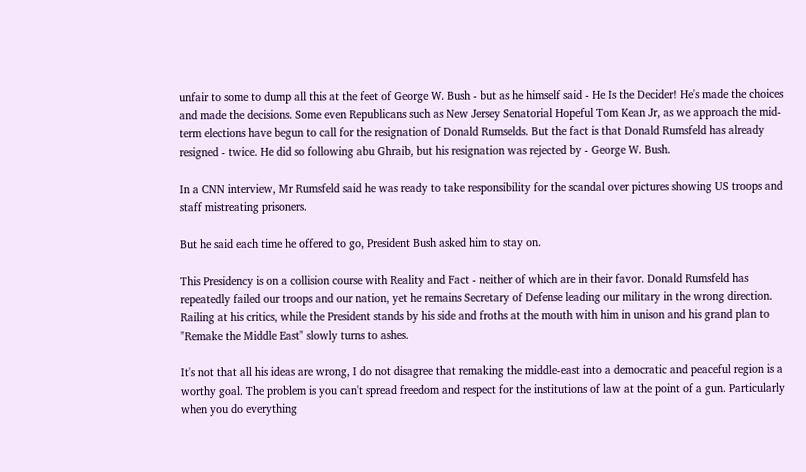unfair to some to dump all this at the feet of George W. Bush - but as he himself said - He Is the Decider! He's made the choices and made the decisions. Some even Republicans such as New Jersey Senatorial Hopeful Tom Kean Jr, as we approach the mid-term elections have begun to call for the resignation of Donald Rumselds. But the fact is that Donald Rumsfeld has already resigned - twice. He did so following abu Ghraib, but his resignation was rejected by - George W. Bush.

In a CNN interview, Mr Rumsfeld said he was ready to take responsibility for the scandal over pictures showing US troops and staff mistreating prisoners.

But he said each time he offered to go, President Bush asked him to stay on.

This Presidency is on a collision course with Reality and Fact - neither of which are in their favor. Donald Rumsfeld has repeatedly failed our troops and our nation, yet he remains Secretary of Defense leading our military in the wrong direction. Railing at his critics, while the President stands by his side and froths at the mouth with him in unison and his grand plan to "Remake the Middle East" slowly turns to ashes.

It's not that all his ideas are wrong, I do not disagree that remaking the middle-east into a democratic and peaceful region is a worthy goal. The problem is you can't spread freedom and respect for the institutions of law at the point of a gun. Particularly when you do everything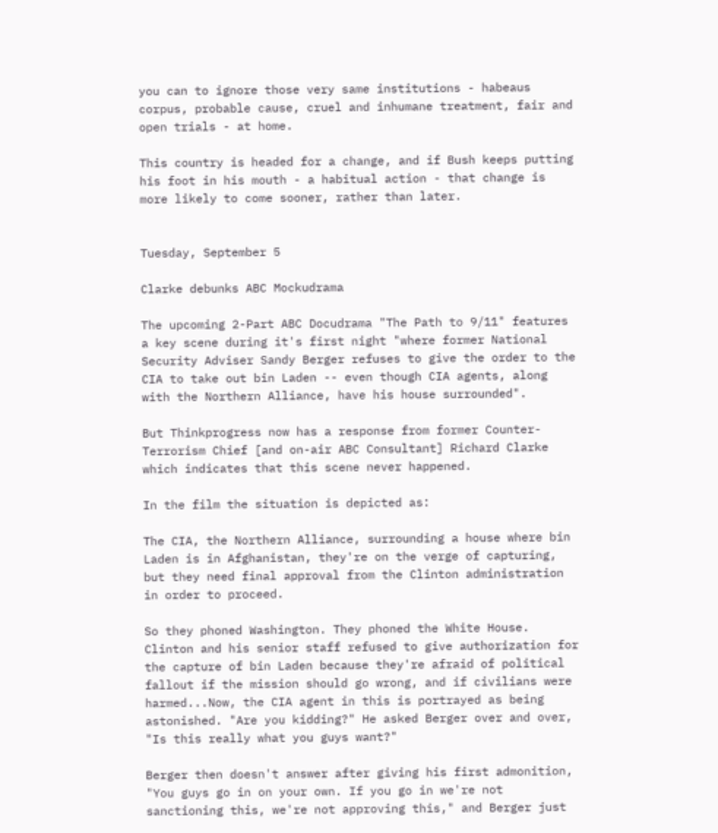you can to ignore those very same institutions - habeaus corpus, probable cause, cruel and inhumane treatment, fair and open trials - at home.

This country is headed for a change, and if Bush keeps putting his foot in his mouth - a habitual action - that change is more likely to come sooner, rather than later.


Tuesday, September 5

Clarke debunks ABC Mockudrama

The upcoming 2-Part ABC Docudrama "The Path to 9/11" features a key scene during it's first night "where former National Security Adviser Sandy Berger refuses to give the order to the CIA to take out bin Laden -- even though CIA agents, along with the Northern Alliance, have his house surrounded".

But Thinkprogress now has a response from former Counter-Terrorism Chief [and on-air ABC Consultant] Richard Clarke which indicates that this scene never happened.

In the film the situation is depicted as:

The CIA, the Northern Alliance, surrounding a house where bin Laden is in Afghanistan, they're on the verge of capturing, but they need final approval from the Clinton administration in order to proceed.

So they phoned Washington. They phoned the White House. Clinton and his senior staff refused to give authorization for the capture of bin Laden because they're afraid of political fallout if the mission should go wrong, and if civilians were harmed...Now, the CIA agent in this is portrayed as being astonished. "Are you kidding?" He asked Berger over and over, "Is this really what you guys want?"

Berger then doesn't answer after giving his first admonition, "You guys go in on your own. If you go in we're not sanctioning this, we're not approving this," and Berger just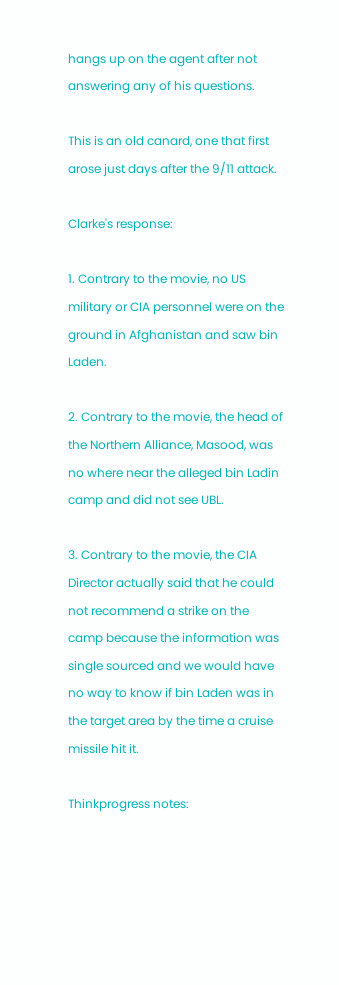hangs up on the agent after not answering any of his questions.

This is an old canard, one that first arose just days after the 9/11 attack.

Clarke's response:

1. Contrary to the movie, no US military or CIA personnel were on the ground in Afghanistan and saw bin Laden.

2. Contrary to the movie, the head of the Northern Alliance, Masood, was no where near the alleged bin Ladin camp and did not see UBL.

3. Contrary to the movie, the CIA Director actually said that he could not recommend a strike on the camp because the information was single sourced and we would have no way to know if bin Laden was in the target area by the time a cruise missile hit it.

Thinkprogress notes: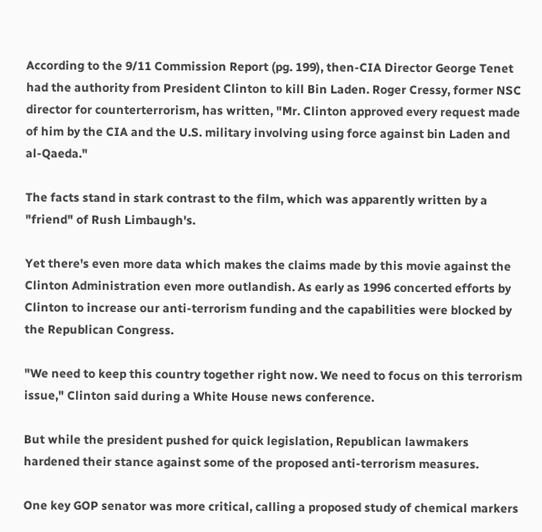According to the 9/11 Commission Report (pg. 199), then-CIA Director George Tenet had the authority from President Clinton to kill Bin Laden. Roger Cressy, former NSC director for counterterrorism, has written, "Mr. Clinton approved every request made of him by the CIA and the U.S. military involving using force against bin Laden and al-Qaeda."

The facts stand in stark contrast to the film, which was apparently written by a "friend" of Rush Limbaugh's.

Yet there's even more data which makes the claims made by this movie against the Clinton Administration even more outlandish. As early as 1996 concerted efforts by Clinton to increase our anti-terrorism funding and the capabilities were blocked by the Republican Congress.

"We need to keep this country together right now. We need to focus on this terrorism issue," Clinton said during a White House news conference.

But while the president pushed for quick legislation, Republican lawmakers hardened their stance against some of the proposed anti-terrorism measures.

One key GOP senator was more critical, calling a proposed study of chemical markers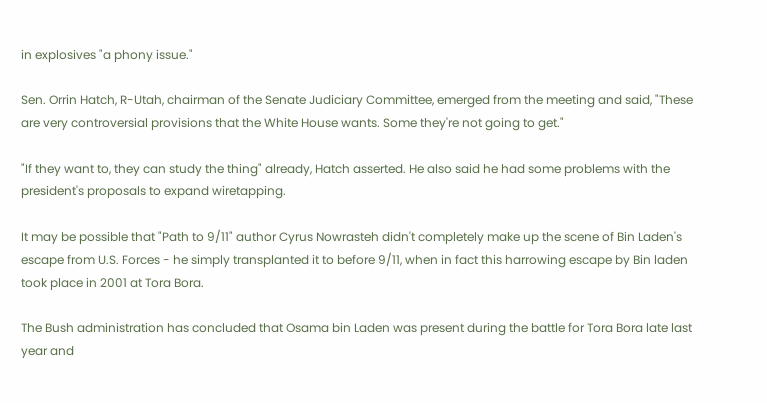in explosives "a phony issue."

Sen. Orrin Hatch, R-Utah, chairman of the Senate Judiciary Committee, emerged from the meeting and said, "These are very controversial provisions that the White House wants. Some they're not going to get."

"If they want to, they can study the thing" already, Hatch asserted. He also said he had some problems with the president's proposals to expand wiretapping.

It may be possible that "Path to 9/11" author Cyrus Nowrasteh didn't completely make up the scene of Bin Laden's escape from U.S. Forces - he simply transplanted it to before 9/11, when in fact this harrowing escape by Bin laden took place in 2001 at Tora Bora.

The Bush administration has concluded that Osama bin Laden was present during the battle for Tora Bora late last year and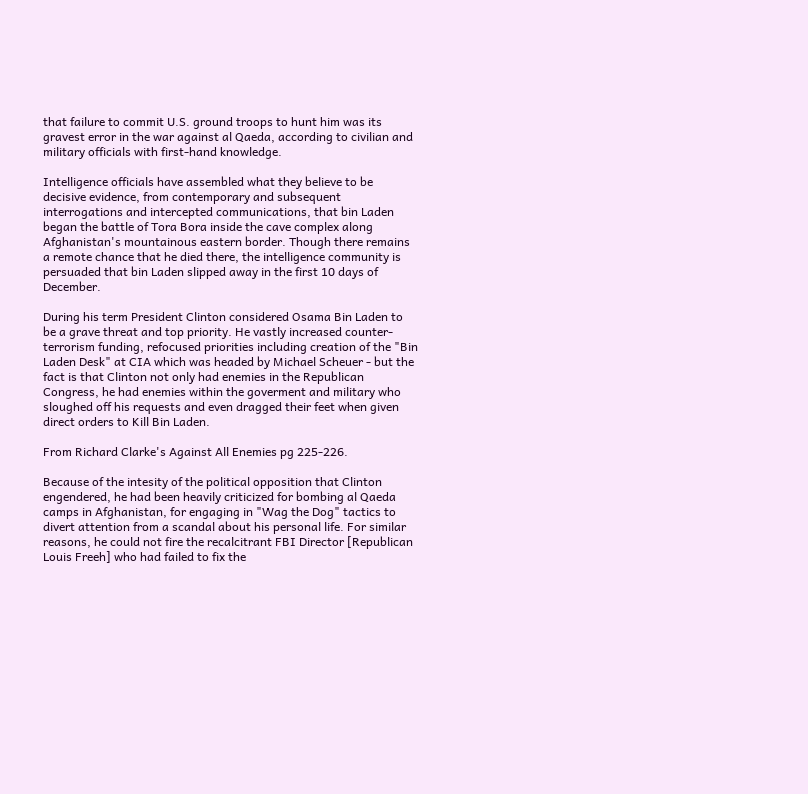that failure to commit U.S. ground troops to hunt him was its gravest error in the war against al Qaeda, according to civilian and military officials with first-hand knowledge.

Intelligence officials have assembled what they believe to be decisive evidence, from contemporary and subsequent interrogations and intercepted communications, that bin Laden began the battle of Tora Bora inside the cave complex along Afghanistan's mountainous eastern border. Though there remains a remote chance that he died there, the intelligence community is persuaded that bin Laden slipped away in the first 10 days of December.

During his term President Clinton considered Osama Bin Laden to be a grave threat and top priority. He vastly increased counter-terrorism funding, refocused priorities including creation of the "Bin Laden Desk" at CIA which was headed by Michael Scheuer - but the fact is that Clinton not only had enemies in the Republican Congress, he had enemies within the goverment and military who sloughed off his requests and even dragged their feet when given direct orders to Kill Bin Laden.

From Richard Clarke's Against All Enemies pg 225-226.

Because of the intesity of the political opposition that Clinton engendered, he had been heavily criticized for bombing al Qaeda camps in Afghanistan, for engaging in "Wag the Dog" tactics to divert attention from a scandal about his personal life. For similar reasons, he could not fire the recalcitrant FBI Director [Republican Louis Freeh] who had failed to fix the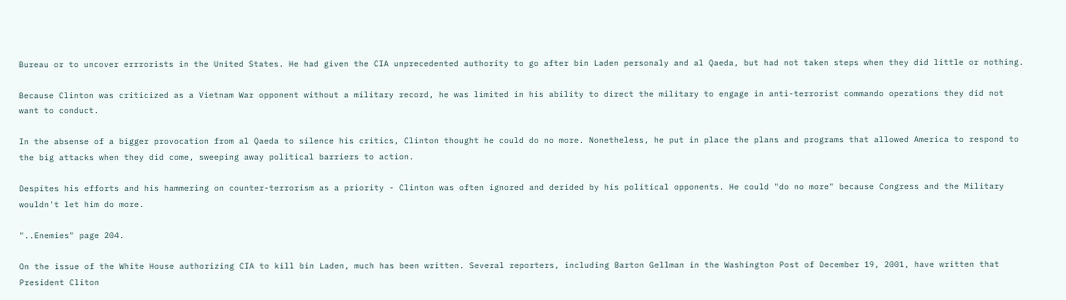Bureau or to uncover errrorists in the United States. He had given the CIA unprecedented authority to go after bin Laden personaly and al Qaeda, but had not taken steps when they did little or nothing.

Because Clinton was criticized as a Vietnam War opponent without a military record, he was limited in his ability to direct the military to engage in anti-terrorist commando operations they did not want to conduct.

In the absense of a bigger provocation from al Qaeda to silence his critics, Clinton thought he could do no more. Nonetheless, he put in place the plans and programs that allowed America to respond to the big attacks when they did come, sweeping away political barriers to action.

Despites his efforts and his hammering on counter-terrorism as a priority - Clinton was often ignored and derided by his political opponents. He could "do no more" because Congress and the Military wouldn't let him do more.

"..Enemies" page 204.

On the issue of the White House authorizing CIA to kill bin Laden, much has been written. Several reporters, including Barton Gellman in the Washington Post of December 19, 2001, have written that President Cliton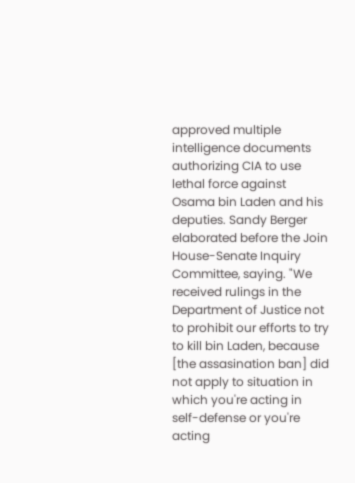approved multiple intelligence documents authorizing CIA to use lethal force against Osama bin Laden and his deputies. Sandy Berger elaborated before the Join House-Senate Inquiry Committee, saying. "We received rulings in the Department of Justice not to prohibit our efforts to try to kill bin Laden, because [the assasination ban] did not apply to situation in which you're acting in self-defense or you're acting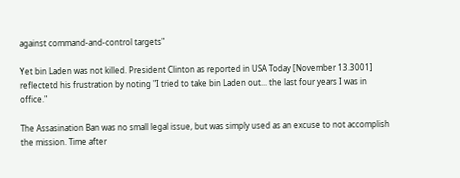against command-and-control targets"

Yet bin Laden was not killed. President Clinton as reported in USA Today [November 13.3001] reflectetd his frustration by noting "I tried to take bin Laden out... the last four years I was in office."

The Assasination Ban was no small legal issue, but was simply used as an excuse to not accomplish the mission. Time after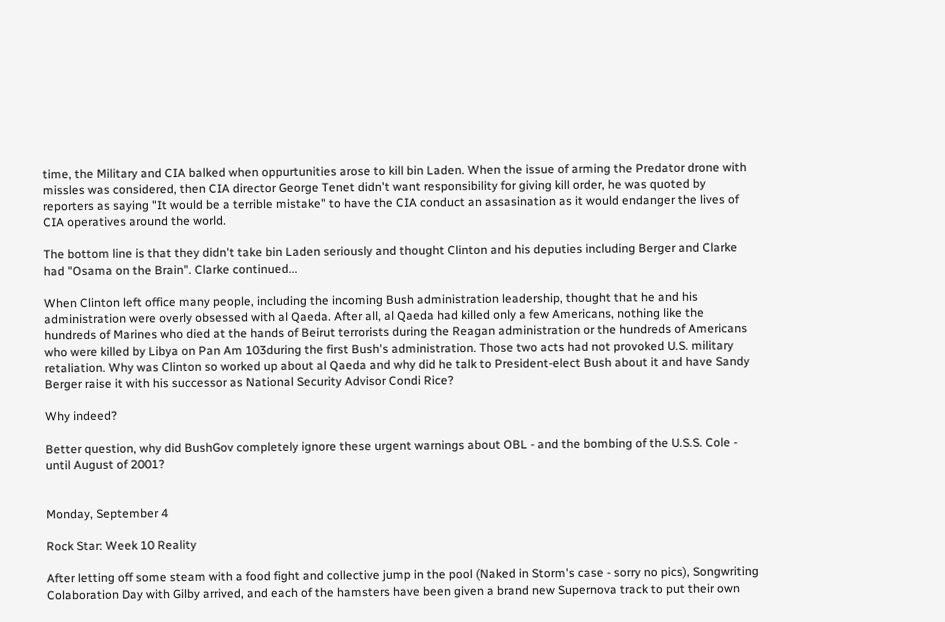time, the Military and CIA balked when oppurtunities arose to kill bin Laden. When the issue of arming the Predator drone with missles was considered, then CIA director George Tenet didn't want responsibility for giving kill order, he was quoted by reporters as saying "It would be a terrible mistake" to have the CIA conduct an assasination as it would endanger the lives of CIA operatives around the world.

The bottom line is that they didn't take bin Laden seriously and thought Clinton and his deputies including Berger and Clarke had "Osama on the Brain". Clarke continued...

When Clinton left office many people, including the incoming Bush administration leadership, thought that he and his administration were overly obsessed with al Qaeda. After all, al Qaeda had killed only a few Americans, nothing like the hundreds of Marines who died at the hands of Beirut terrorists during the Reagan administration or the hundreds of Americans who were killed by Libya on Pan Am 103during the first Bush's administration. Those two acts had not provoked U.S. military retaliation. Why was Clinton so worked up about al Qaeda and why did he talk to President-elect Bush about it and have Sandy Berger raise it with his successor as National Security Advisor Condi Rice?

Why indeed?

Better question, why did BushGov completely ignore these urgent warnings about OBL - and the bombing of the U.S.S. Cole - until August of 2001?


Monday, September 4

Rock Star: Week 10 Reality

After letting off some steam with a food fight and collective jump in the pool (Naked in Storm's case - sorry no pics), Songwriting Colaboration Day with Gilby arrived, and each of the hamsters have been given a brand new Supernova track to put their own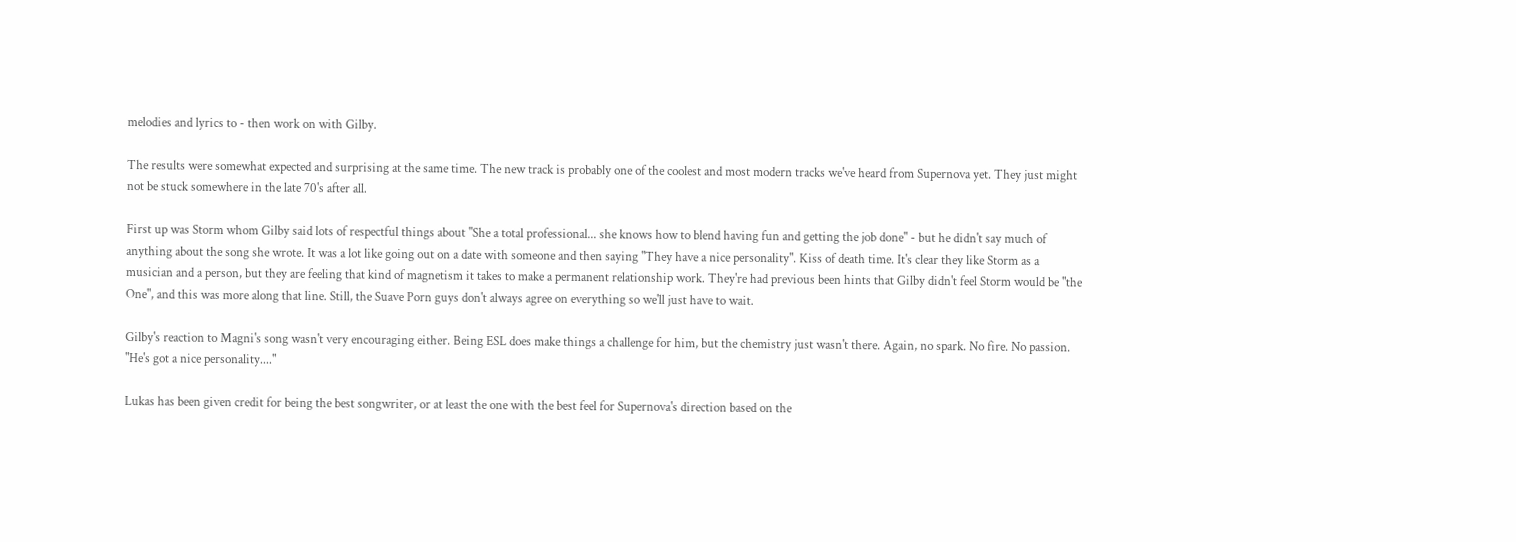melodies and lyrics to - then work on with Gilby.

The results were somewhat expected and surprising at the same time. The new track is probably one of the coolest and most modern tracks we've heard from Supernova yet. They just might not be stuck somewhere in the late 70's after all.

First up was Storm whom Gilby said lots of respectful things about "She a total professional... she knows how to blend having fun and getting the job done" - but he didn't say much of anything about the song she wrote. It was a lot like going out on a date with someone and then saying "They have a nice personality". Kiss of death time. It's clear they like Storm as a musician and a person, but they are feeling that kind of magnetism it takes to make a permanent relationship work. They're had previous been hints that Gilby didn't feel Storm would be "the One", and this was more along that line. Still, the Suave Porn guys don't always agree on everything so we'll just have to wait.

Gilby's reaction to Magni's song wasn't very encouraging either. Being ESL does make things a challenge for him, but the chemistry just wasn't there. Again, no spark. No fire. No passion. "He's got a nice personality...."

Lukas has been given credit for being the best songwriter, or at least the one with the best feel for Supernova's direction based on the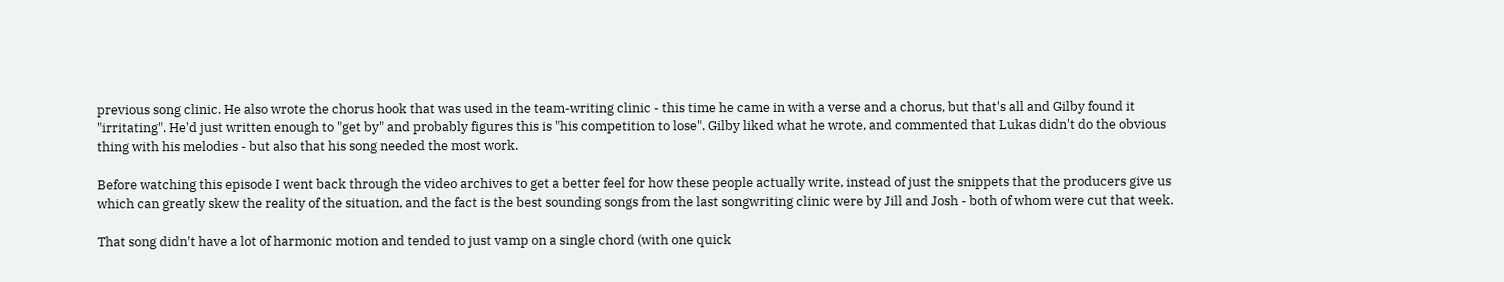previous song clinic. He also wrote the chorus hook that was used in the team-writing clinic - this time he came in with a verse and a chorus, but that's all and Gilby found it "irritating". He'd just written enough to "get by" and probably figures this is "his competition to lose". Gilby liked what he wrote, and commented that Lukas didn't do the obvious thing with his melodies - but also that his song needed the most work.

Before watching this episode I went back through the video archives to get a better feel for how these people actually write, instead of just the snippets that the producers give us which can greatly skew the reality of the situation, and the fact is the best sounding songs from the last songwriting clinic were by Jill and Josh - both of whom were cut that week.

That song didn't have a lot of harmonic motion and tended to just vamp on a single chord (with one quick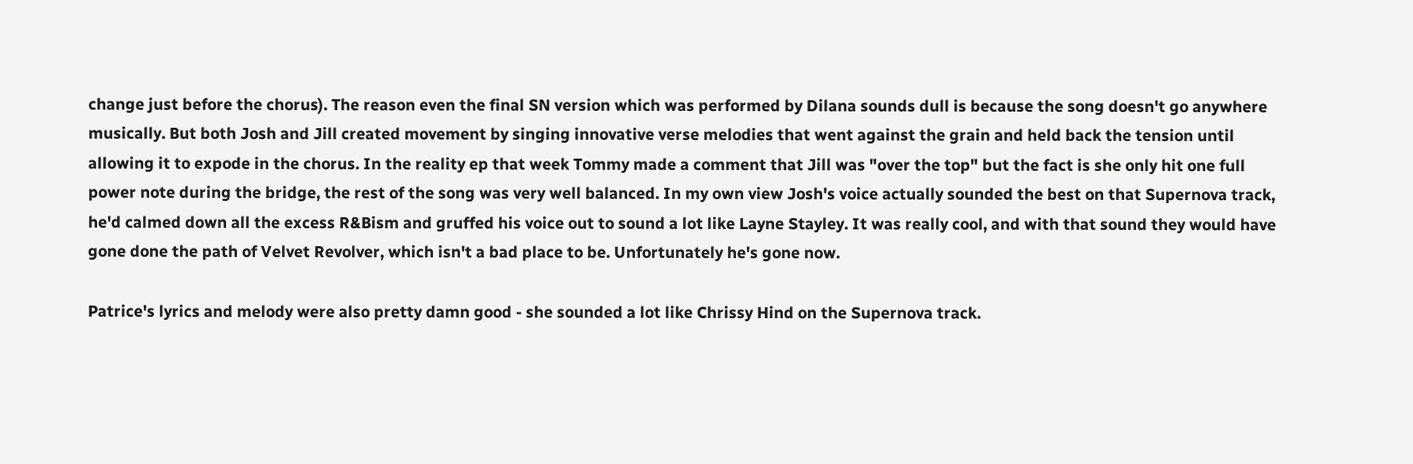change just before the chorus). The reason even the final SN version which was performed by Dilana sounds dull is because the song doesn't go anywhere musically. But both Josh and Jill created movement by singing innovative verse melodies that went against the grain and held back the tension until allowing it to expode in the chorus. In the reality ep that week Tommy made a comment that Jill was "over the top" but the fact is she only hit one full power note during the bridge, the rest of the song was very well balanced. In my own view Josh's voice actually sounded the best on that Supernova track, he'd calmed down all the excess R&Bism and gruffed his voice out to sound a lot like Layne Stayley. It was really cool, and with that sound they would have gone done the path of Velvet Revolver, which isn't a bad place to be. Unfortunately he's gone now.

Patrice's lyrics and melody were also pretty damn good - she sounded a lot like Chrissy Hind on the Supernova track.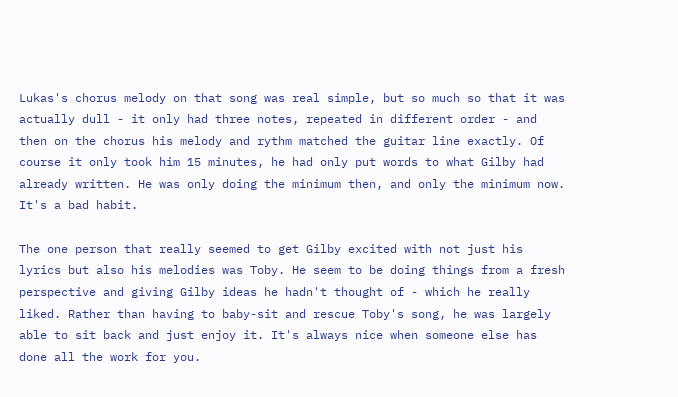Lukas's chorus melody on that song was real simple, but so much so that it was actually dull - it only had three notes, repeated in different order - and then on the chorus his melody and rythm matched the guitar line exactly. Of course it only took him 15 minutes, he had only put words to what Gilby had already written. He was only doing the minimum then, and only the minimum now. It's a bad habit.

The one person that really seemed to get Gilby excited with not just his lyrics but also his melodies was Toby. He seem to be doing things from a fresh perspective and giving Gilby ideas he hadn't thought of - which he really liked. Rather than having to baby-sit and rescue Toby's song, he was largely able to sit back and just enjoy it. It's always nice when someone else has done all the work for you.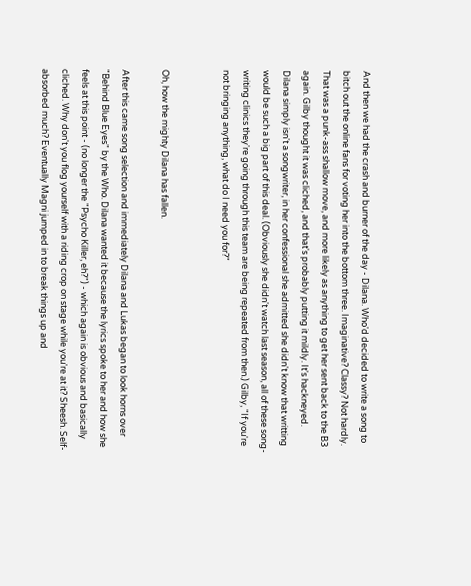And then we had the crash and burner of the day - Dilana. Who'd decided to write a song to bitch out the online fans for voting her into the bottom three. Imaginative? Classy? Not hardly. That was a punk-ass shallow move, and more likely as anything to get her sent back to the B3 again. Gilby thought it was cliched, and that's probably putting it mildly. It's hackneyed. Dilana simply isn't a songwriter, in her confessional she admitted she didn't know that writting would be such a big part of this deal. (Obviously she didn't watch last season, all of these song-writing clinics they're going through this team are being repeated from then.) Gilby, "If you're not bringing anything, what do I need you for?"


Oh, how the mighty Dilana has fallen.

After this came song selection and immediately Dilana and Lukas began to look horns over "Behind Blue Eyes" by the Who. Dilana wanted it because the lyrics spoke to her and how she feels at this point - (no longer the "Psycho Killer, eh?") - which again is obvious and basically cliched. Why don't you flog yourself with a riding crop on stage while you're at it? Sheesh. Self-absorbed much? Eventually Magni jumped in to break things up and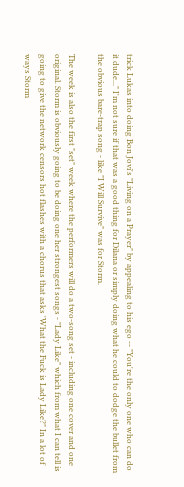trick Lukas into doing Bon Jovi's "Living on a Prayer" by appealing to his ego -- "You're the only one who can do it dude..." I'm not sure if that was a good thing for Dilana or simply doing what he could to dodge the bullet from the obvious bare-trap song - like "I Will Survive" was for Storm.

The week is also the first "set" week where the performers will do a two-song set - including one cover and one original. Storm is obviously going to be doing one her strongest songs - "Lady Like" which from what I can tell is going to give the network censors hot flashes with a chorus that asks 'What the Fuck is Lady Like?" In a lot of ways Storm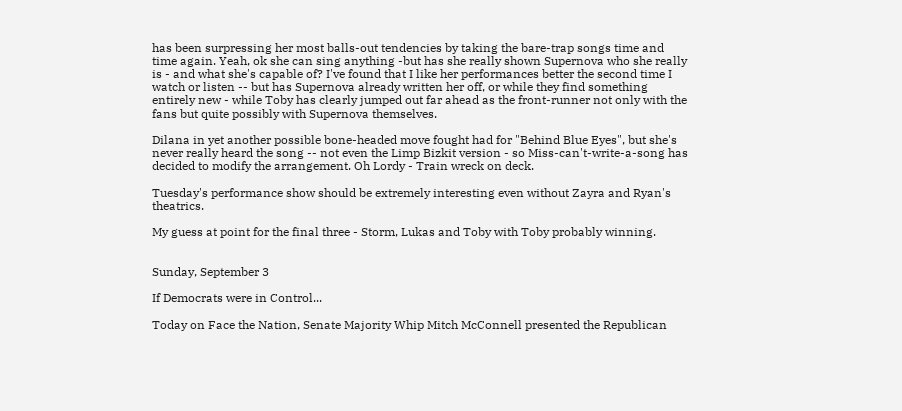has been surpressing her most balls-out tendencies by taking the bare-trap songs time and time again. Yeah, ok she can sing anything -but has she really shown Supernova who she really is - and what she's capable of? I've found that I like her performances better the second time I watch or listen -- but has Supernova already written her off, or while they find something entirely new - while Toby has clearly jumped out far ahead as the front-runner not only with the fans but quite possibly with Supernova themselves.

Dilana in yet another possible bone-headed move fought had for "Behind Blue Eyes", but she's never really heard the song -- not even the Limp Bizkit version - so Miss-can't-write-a-song has decided to modify the arrangement. Oh Lordy - Train wreck on deck.

Tuesday's performance show should be extremely interesting even without Zayra and Ryan's theatrics.

My guess at point for the final three - Storm, Lukas and Toby with Toby probably winning.


Sunday, September 3

If Democrats were in Control...

Today on Face the Nation, Senate Majority Whip Mitch McConnell presented the Republican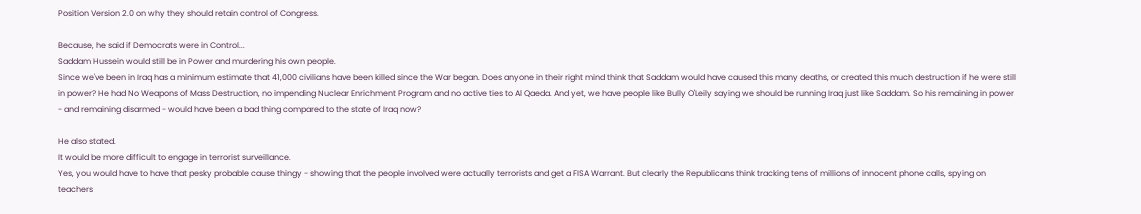Position Version 2.0 on why they should retain control of Congress.

Because, he said if Democrats were in Control...
Saddam Hussein would still be in Power and murdering his own people.
Since we've been in Iraq has a minimum estimate that 41,000 civilians have been killed since the War began. Does anyone in their right mind think that Saddam would have caused this many deaths, or created this much destruction if he were still in power? He had No Weapons of Mass Destruction, no impending Nuclear Enrichment Program and no active ties to Al Qaeda. And yet, we have people like Bully O'Leily saying we should be running Iraq just like Saddam. So his remaining in power - and remaining disarmed - would have been a bad thing compared to the state of Iraq now?

He also stated.
It would be more difficult to engage in terrorist surveillance.
Yes, you would have to have that pesky probable cause thingy - showing that the people involved were actually terrorists and get a FISA Warrant. But clearly the Republicans think tracking tens of millions of innocent phone calls, spying on teachers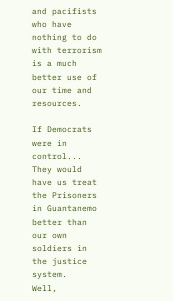and pacifists who have nothing to do with terrorism is a much better use of our time and resources.

If Democrats were in control...
They would have us treat the Prisoners in Guantanemo better than our own soldiers in the justice system.
Well,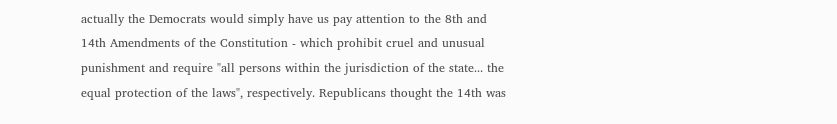actually the Democrats would simply have us pay attention to the 8th and 14th Amendments of the Constitution - which prohibit cruel and unusual punishment and require "all persons within the jurisdiction of the state... the equal protection of the laws", respectively. Republicans thought the 14th was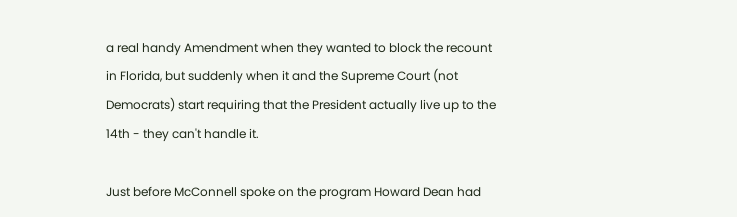a real handy Amendment when they wanted to block the recount in Florida, but suddenly when it and the Supreme Court (not Democrats) start requiring that the President actually live up to the 14th - they can't handle it.

Just before McConnell spoke on the program Howard Dean had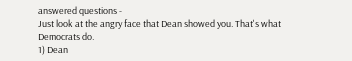answered questions -
Just look at the angry face that Dean showed you. That's what Democrats do.
1) Dean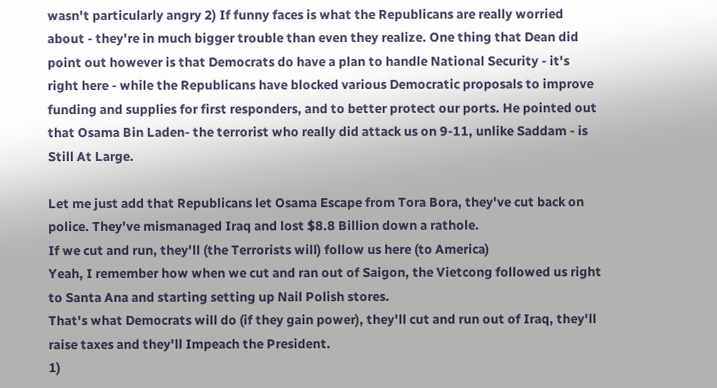wasn't particularly angry 2) If funny faces is what the Republicans are really worried about - they're in much bigger trouble than even they realize. One thing that Dean did point out however is that Democrats do have a plan to handle National Security - it's right here - while the Republicans have blocked various Democratic proposals to improve funding and supplies for first responders, and to better protect our ports. He pointed out that Osama Bin Laden- the terrorist who really did attack us on 9-11, unlike Saddam - is Still At Large.

Let me just add that Republicans let Osama Escape from Tora Bora, they've cut back on police. They've mismanaged Iraq and lost $8.8 Billion down a rathole.
If we cut and run, they'll (the Terrorists will) follow us here (to America)
Yeah, I remember how when we cut and ran out of Saigon, the Vietcong followed us right to Santa Ana and starting setting up Nail Polish stores.
That's what Democrats will do (if they gain power), they'll cut and run out of Iraq, they'll raise taxes and they'll Impeach the President.
1)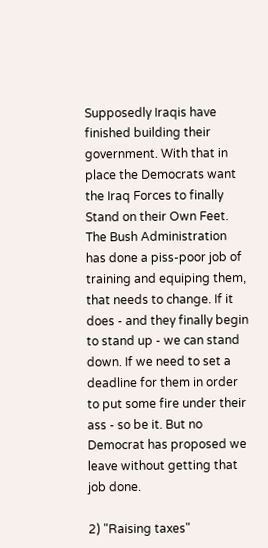Supposedly Iraqis have finished building their government. With that in place the Democrats want the Iraq Forces to finally Stand on their Own Feet. The Bush Administration has done a piss-poor job of training and equiping them, that needs to change. If it does - and they finally begin to stand up - we can stand down. If we need to set a deadline for them in order to put some fire under their ass - so be it. But no Democrat has proposed we leave without getting that job done.

2) "Raising taxes"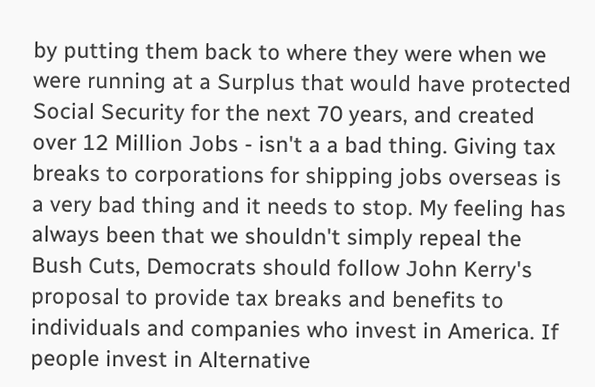by putting them back to where they were when we were running at a Surplus that would have protected Social Security for the next 70 years, and created over 12 Million Jobs - isn't a a bad thing. Giving tax breaks to corporations for shipping jobs overseas is a very bad thing and it needs to stop. My feeling has always been that we shouldn't simply repeal the Bush Cuts, Democrats should follow John Kerry's proposal to provide tax breaks and benefits to individuals and companies who invest in America. If people invest in Alternative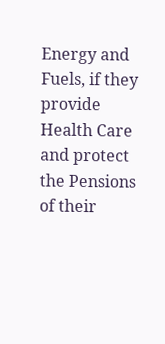Energy and Fuels, if they provide Health Care and protect the Pensions of their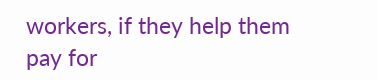workers, if they help them pay for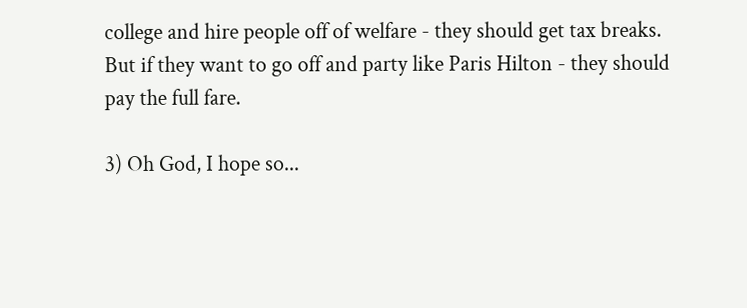college and hire people off of welfare - they should get tax breaks. But if they want to go off and party like Paris Hilton - they should pay the full fare.

3) Oh God, I hope so...